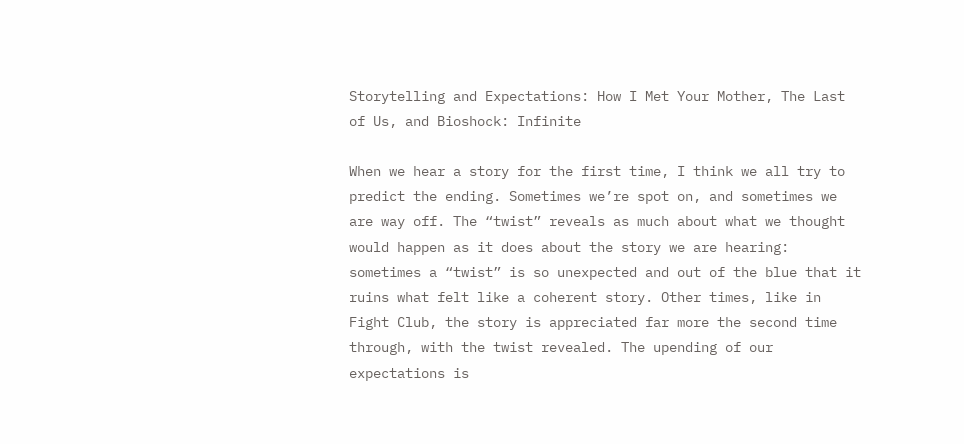Storytelling and Expectations: How I Met Your Mother, The Last of Us, and Bioshock: Infinite

When we hear a story for the first time, I think we all try to predict the ending. Sometimes we’re spot on, and sometimes we are way off. The “twist” reveals as much about what we thought would happen as it does about the story we are hearing: sometimes a “twist” is so unexpected and out of the blue that it ruins what felt like a coherent story. Other times, like in Fight Club, the story is appreciated far more the second time through, with the twist revealed. The upending of our expectations is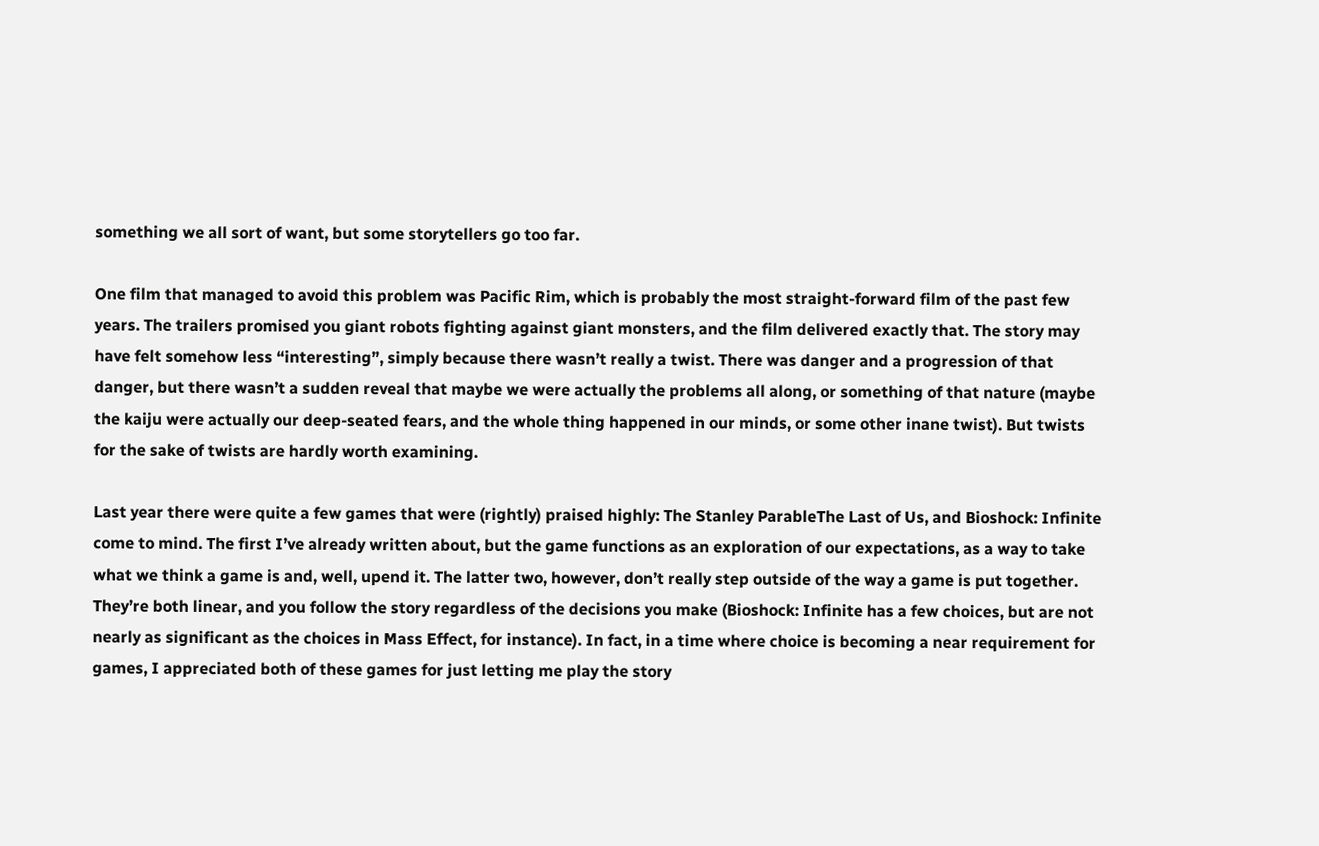something we all sort of want, but some storytellers go too far.

One film that managed to avoid this problem was Pacific Rim, which is probably the most straight-forward film of the past few years. The trailers promised you giant robots fighting against giant monsters, and the film delivered exactly that. The story may have felt somehow less “interesting”, simply because there wasn’t really a twist. There was danger and a progression of that danger, but there wasn’t a sudden reveal that maybe we were actually the problems all along, or something of that nature (maybe the kaiju were actually our deep-seated fears, and the whole thing happened in our minds, or some other inane twist). But twists for the sake of twists are hardly worth examining.

Last year there were quite a few games that were (rightly) praised highly: The Stanley ParableThe Last of Us, and Bioshock: Infinite come to mind. The first I’ve already written about, but the game functions as an exploration of our expectations, as a way to take what we think a game is and, well, upend it. The latter two, however, don’t really step outside of the way a game is put together. They’re both linear, and you follow the story regardless of the decisions you make (Bioshock: Infinite has a few choices, but are not nearly as significant as the choices in Mass Effect, for instance). In fact, in a time where choice is becoming a near requirement for games, I appreciated both of these games for just letting me play the story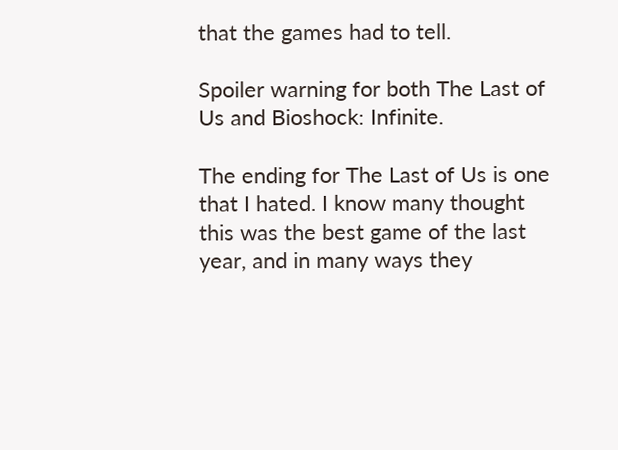that the games had to tell.

Spoiler warning for both The Last of Us and Bioshock: Infinite.

The ending for The Last of Us is one that I hated. I know many thought this was the best game of the last year, and in many ways they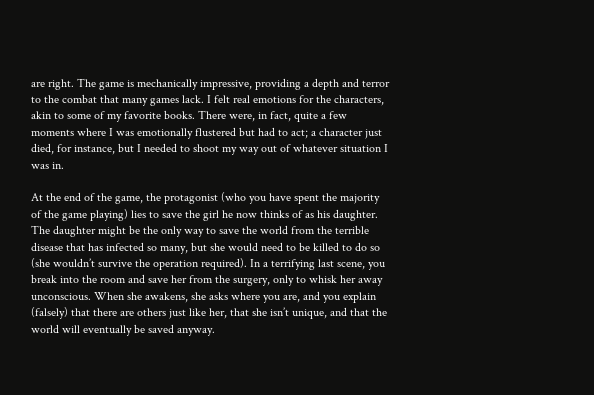are right. The game is mechanically impressive, providing a depth and terror to the combat that many games lack. I felt real emotions for the characters, akin to some of my favorite books. There were, in fact, quite a few moments where I was emotionally flustered but had to act; a character just died, for instance, but I needed to shoot my way out of whatever situation I was in.

At the end of the game, the protagonist (who you have spent the majority of the game playing) lies to save the girl he now thinks of as his daughter. The daughter might be the only way to save the world from the terrible disease that has infected so many, but she would need to be killed to do so (she wouldn’t survive the operation required). In a terrifying last scene, you break into the room and save her from the surgery, only to whisk her away unconscious. When she awakens, she asks where you are, and you explain (falsely) that there are others just like her, that she isn’t unique, and that the world will eventually be saved anyway.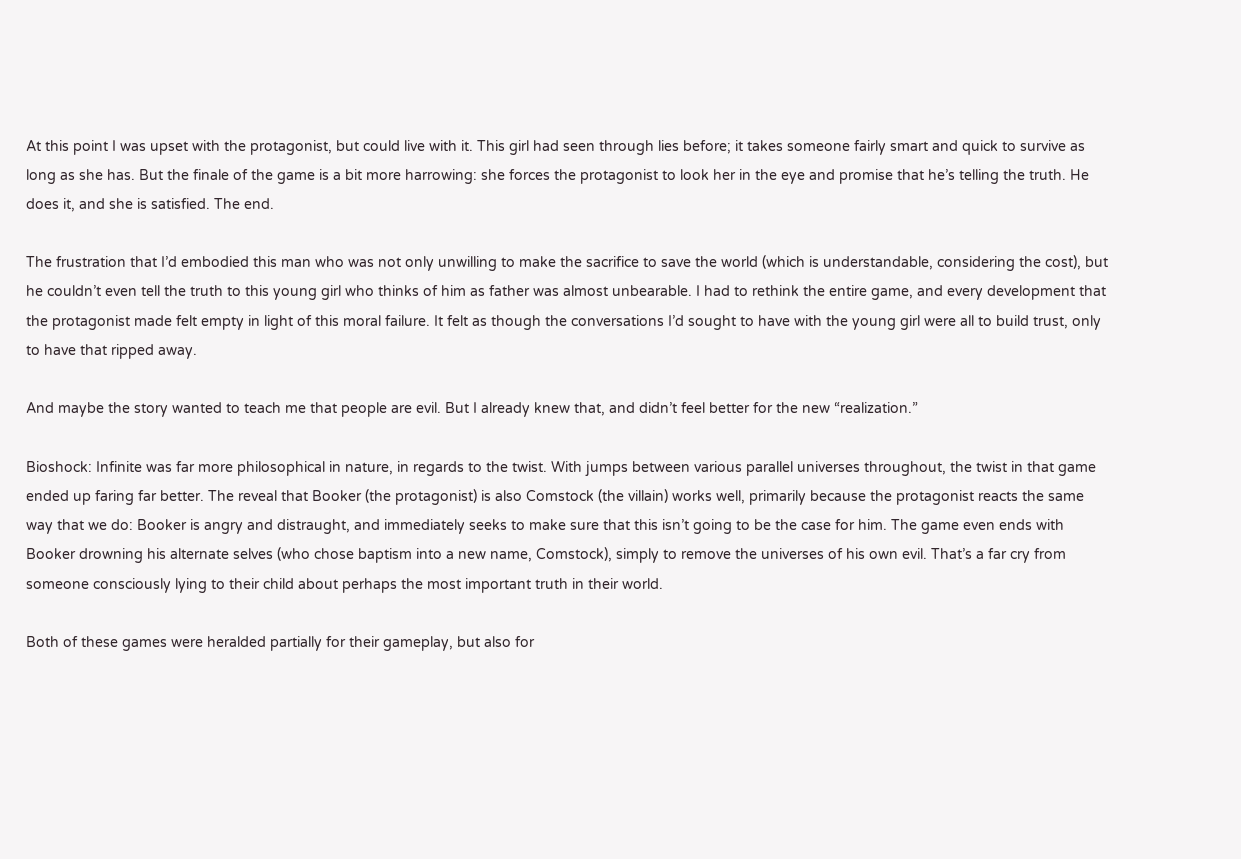At this point I was upset with the protagonist, but could live with it. This girl had seen through lies before; it takes someone fairly smart and quick to survive as long as she has. But the finale of the game is a bit more harrowing: she forces the protagonist to look her in the eye and promise that he’s telling the truth. He does it, and she is satisfied. The end.

The frustration that I’d embodied this man who was not only unwilling to make the sacrifice to save the world (which is understandable, considering the cost), but he couldn’t even tell the truth to this young girl who thinks of him as father was almost unbearable. I had to rethink the entire game, and every development that the protagonist made felt empty in light of this moral failure. It felt as though the conversations I’d sought to have with the young girl were all to build trust, only to have that ripped away.

And maybe the story wanted to teach me that people are evil. But I already knew that, and didn’t feel better for the new “realization.”

Bioshock: Infinite was far more philosophical in nature, in regards to the twist. With jumps between various parallel universes throughout, the twist in that game ended up faring far better. The reveal that Booker (the protagonist) is also Comstock (the villain) works well, primarily because the protagonist reacts the same way that we do: Booker is angry and distraught, and immediately seeks to make sure that this isn’t going to be the case for him. The game even ends with Booker drowning his alternate selves (who chose baptism into a new name, Comstock), simply to remove the universes of his own evil. That’s a far cry from someone consciously lying to their child about perhaps the most important truth in their world.

Both of these games were heralded partially for their gameplay, but also for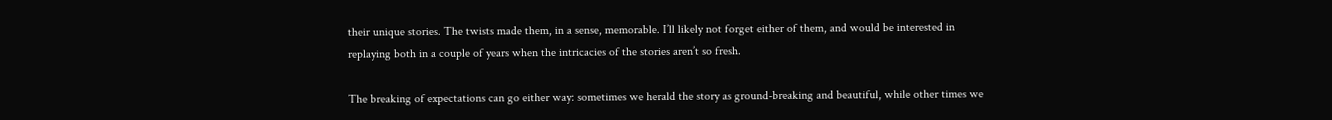their unique stories. The twists made them, in a sense, memorable. I’ll likely not forget either of them, and would be interested in replaying both in a couple of years when the intricacies of the stories aren’t so fresh.

The breaking of expectations can go either way: sometimes we herald the story as ground-breaking and beautiful, while other times we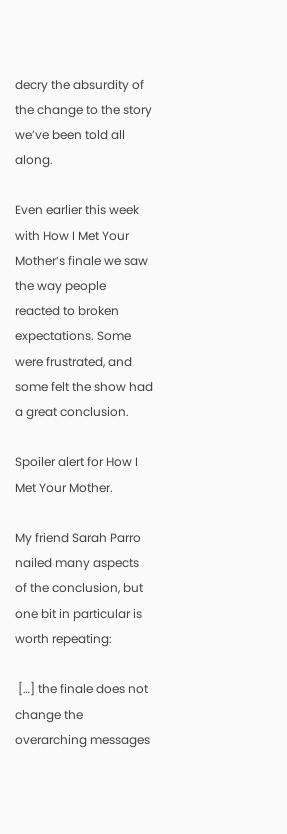decry the absurdity of the change to the story we’ve been told all along.

Even earlier this week with How I Met Your Mother‘s finale we saw the way people reacted to broken expectations. Some were frustrated, and some felt the show had a great conclusion.

Spoiler alert for How I Met Your Mother.

My friend Sarah Parro nailed many aspects of the conclusion, but one bit in particular is worth repeating:

 […] the finale does not change the overarching messages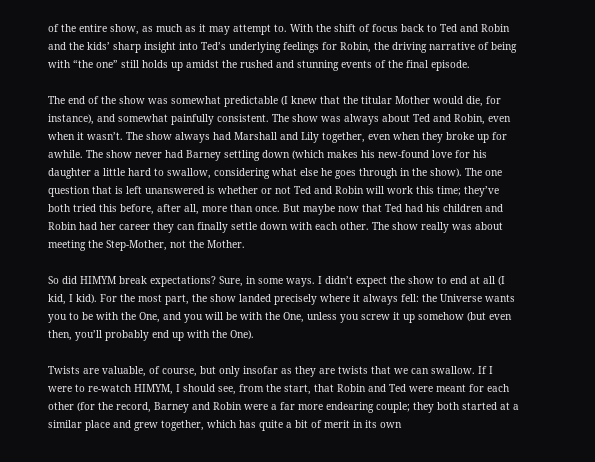of the entire show, as much as it may attempt to. With the shift of focus back to Ted and Robin and the kids’ sharp insight into Ted’s underlying feelings for Robin, the driving narrative of being with “the one” still holds up amidst the rushed and stunning events of the final episode.

The end of the show was somewhat predictable (I knew that the titular Mother would die, for instance), and somewhat painfully consistent. The show was always about Ted and Robin, even when it wasn’t. The show always had Marshall and Lily together, even when they broke up for awhile. The show never had Barney settling down (which makes his new-found love for his daughter a little hard to swallow, considering what else he goes through in the show). The one question that is left unanswered is whether or not Ted and Robin will work this time; they’ve both tried this before, after all, more than once. But maybe now that Ted had his children and Robin had her career they can finally settle down with each other. The show really was about meeting the Step-Mother, not the Mother.

So did HIMYM break expectations? Sure, in some ways. I didn’t expect the show to end at all (I kid, I kid). For the most part, the show landed precisely where it always fell: the Universe wants you to be with the One, and you will be with the One, unless you screw it up somehow (but even then, you’ll probably end up with the One).

Twists are valuable, of course, but only insofar as they are twists that we can swallow. If I were to re-watch HIMYM, I should see, from the start, that Robin and Ted were meant for each other (for the record, Barney and Robin were a far more endearing couple; they both started at a similar place and grew together, which has quite a bit of merit in its own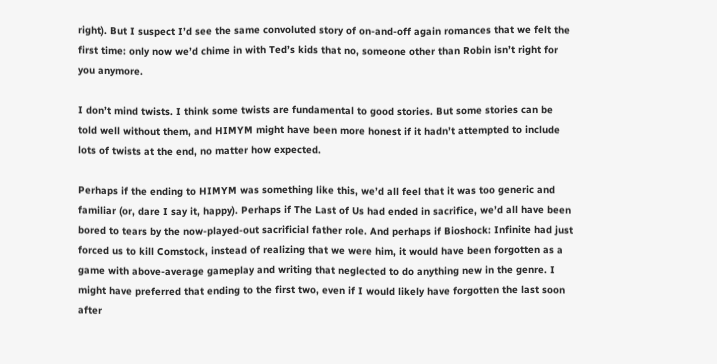right). But I suspect I’d see the same convoluted story of on-and-off again romances that we felt the first time: only now we’d chime in with Ted’s kids that no, someone other than Robin isn’t right for you anymore.

I don’t mind twists. I think some twists are fundamental to good stories. But some stories can be told well without them, and HIMYM might have been more honest if it hadn’t attempted to include lots of twists at the end, no matter how expected.

Perhaps if the ending to HIMYM was something like this, we’d all feel that it was too generic and familiar (or, dare I say it, happy). Perhaps if The Last of Us had ended in sacrifice, we’d all have been bored to tears by the now-played-out sacrificial father role. And perhaps if Bioshock: Infinite had just forced us to kill Comstock, instead of realizing that we were him, it would have been forgotten as a game with above-average gameplay and writing that neglected to do anything new in the genre. I might have preferred that ending to the first two, even if I would likely have forgotten the last soon after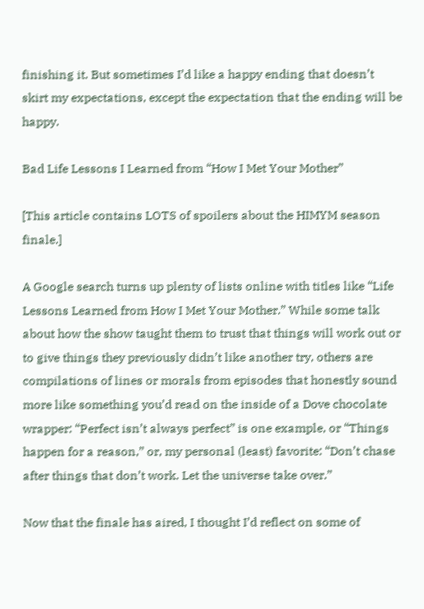finishing it. But sometimes I’d like a happy ending that doesn’t skirt my expectations, except the expectation that the ending will be happy.

Bad Life Lessons I Learned from “How I Met Your Mother”

[This article contains LOTS of spoilers about the HIMYM season finale.]

A Google search turns up plenty of lists online with titles like “Life Lessons Learned from How I Met Your Mother.” While some talk about how the show taught them to trust that things will work out or to give things they previously didn’t like another try, others are compilations of lines or morals from episodes that honestly sound more like something you’d read on the inside of a Dove chocolate wrapper: “Perfect isn’t always perfect” is one example, or “Things happen for a reason,” or, my personal (least) favorite: “Don’t chase after things that don’t work. Let the universe take over.”

Now that the finale has aired, I thought I’d reflect on some of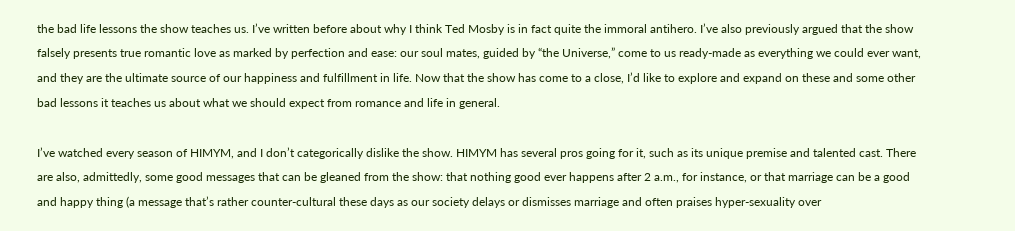the bad life lessons the show teaches us. I’ve written before about why I think Ted Mosby is in fact quite the immoral antihero. I’ve also previously argued that the show falsely presents true romantic love as marked by perfection and ease: our soul mates, guided by “the Universe,” come to us ready-made as everything we could ever want, and they are the ultimate source of our happiness and fulfillment in life. Now that the show has come to a close, I’d like to explore and expand on these and some other bad lessons it teaches us about what we should expect from romance and life in general.

I’ve watched every season of HIMYM, and I don’t categorically dislike the show. HIMYM has several pros going for it, such as its unique premise and talented cast. There are also, admittedly, some good messages that can be gleaned from the show: that nothing good ever happens after 2 a.m., for instance, or that marriage can be a good and happy thing (a message that’s rather counter-cultural these days as our society delays or dismisses marriage and often praises hyper-sexuality over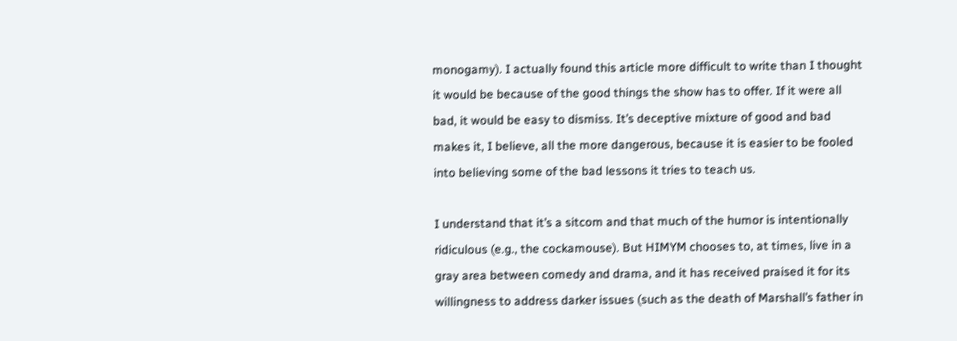monogamy). I actually found this article more difficult to write than I thought it would be because of the good things the show has to offer. If it were all bad, it would be easy to dismiss. It’s deceptive mixture of good and bad makes it, I believe, all the more dangerous, because it is easier to be fooled into believing some of the bad lessons it tries to teach us.

I understand that it’s a sitcom and that much of the humor is intentionally ridiculous (e.g., the cockamouse). But HIMYM chooses to, at times, live in a gray area between comedy and drama, and it has received praised it for its willingness to address darker issues (such as the death of Marshall’s father in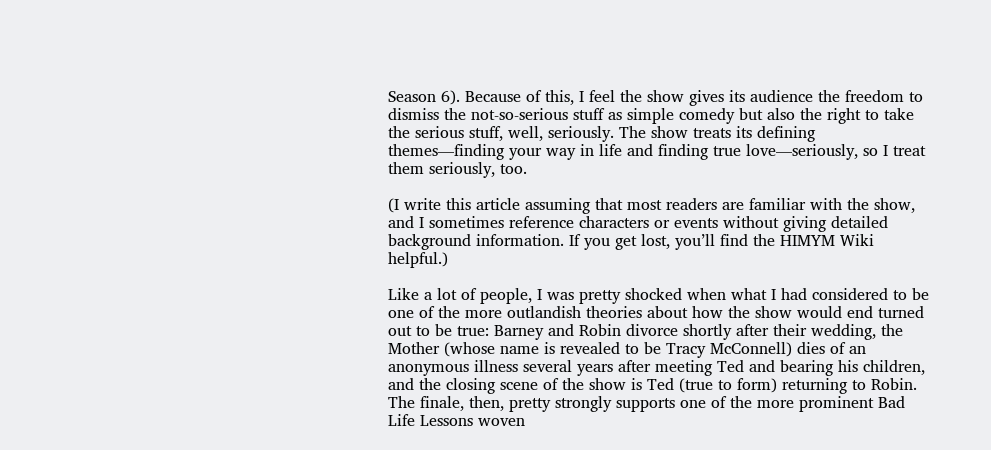Season 6). Because of this, I feel the show gives its audience the freedom to dismiss the not-so-serious stuff as simple comedy but also the right to take the serious stuff, well, seriously. The show treats its defining themes—finding your way in life and finding true love—seriously, so I treat them seriously, too.

(I write this article assuming that most readers are familiar with the show, and I sometimes reference characters or events without giving detailed background information. If you get lost, you’ll find the HIMYM Wiki helpful.)

Like a lot of people, I was pretty shocked when what I had considered to be one of the more outlandish theories about how the show would end turned out to be true: Barney and Robin divorce shortly after their wedding, the Mother (whose name is revealed to be Tracy McConnell) dies of an anonymous illness several years after meeting Ted and bearing his children, and the closing scene of the show is Ted (true to form) returning to Robin. The finale, then, pretty strongly supports one of the more prominent Bad Life Lessons woven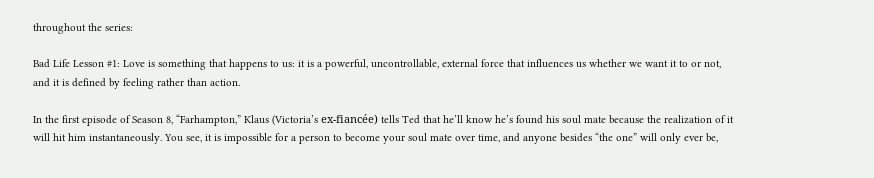throughout the series:

Bad Life Lesson #1: Love is something that happens to us: it is a powerful, uncontrollable, external force that influences us whether we want it to or not, and it is defined by feeling rather than action.

In the first episode of Season 8, “Farhampton,” Klaus (Victoria’s ex-fiancée) tells Ted that he’ll know he’s found his soul mate because the realization of it will hit him instantaneously. You see, it is impossible for a person to become your soul mate over time, and anyone besides “the one” will only ever be,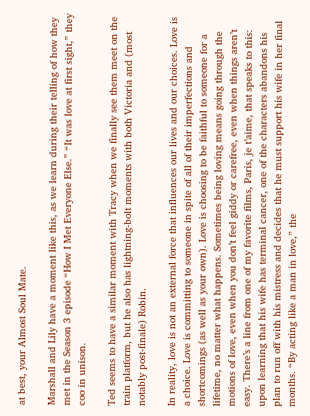at best, your Almost Soul Mate.

Marshall and Lily have a moment like this, as we learn during their telling of how they met in the Season 3 episode “How I Met Everyone Else.” “It was love at first sight,” they coo in unison.

Ted seems to have a similar moment with Tracy when we finally see them meet on the train platform, but he also has lightning-bolt moments with both Victoria and (most notably post-finale) Robin.

In reality, love is not an external force that influences our lives and our choices. Love is a choice. Love is committing to someone in spite of all of their imperfections and shortcomings (as well as your own). Love is choosing to be faithful to someone for a lifetime, no matter what happens. Sometimes being loving means going through the motions of love, even when you don’t feel giddy or carefree, even when things aren’t easy. There’s a line from one of my favorite films, Paris, je t’aime, that speaks to this: upon learning that his wife has terminal cancer, one of the characters abandons his plan to run off with his mistress and decides that he must support his wife in her final months. “By acting like a man in love,” the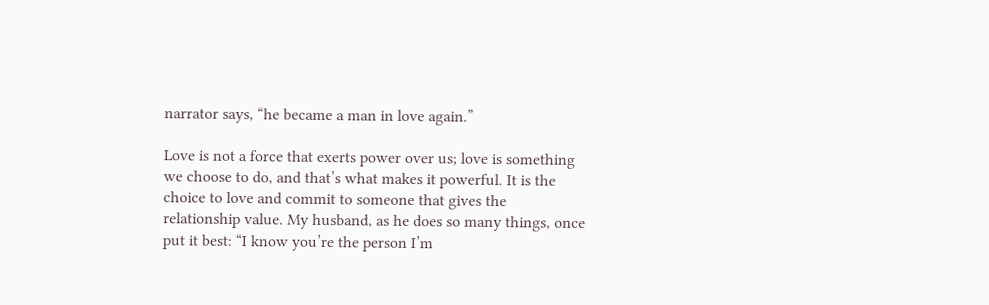narrator says, “he became a man in love again.”

Love is not a force that exerts power over us; love is something we choose to do, and that’s what makes it powerful. It is the choice to love and commit to someone that gives the relationship value. My husband, as he does so many things, once put it best: “I know you’re the person I’m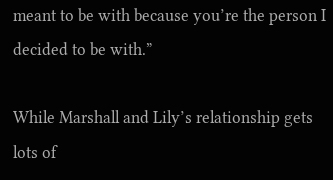meant to be with because you’re the person I decided to be with.”

While Marshall and Lily’s relationship gets lots of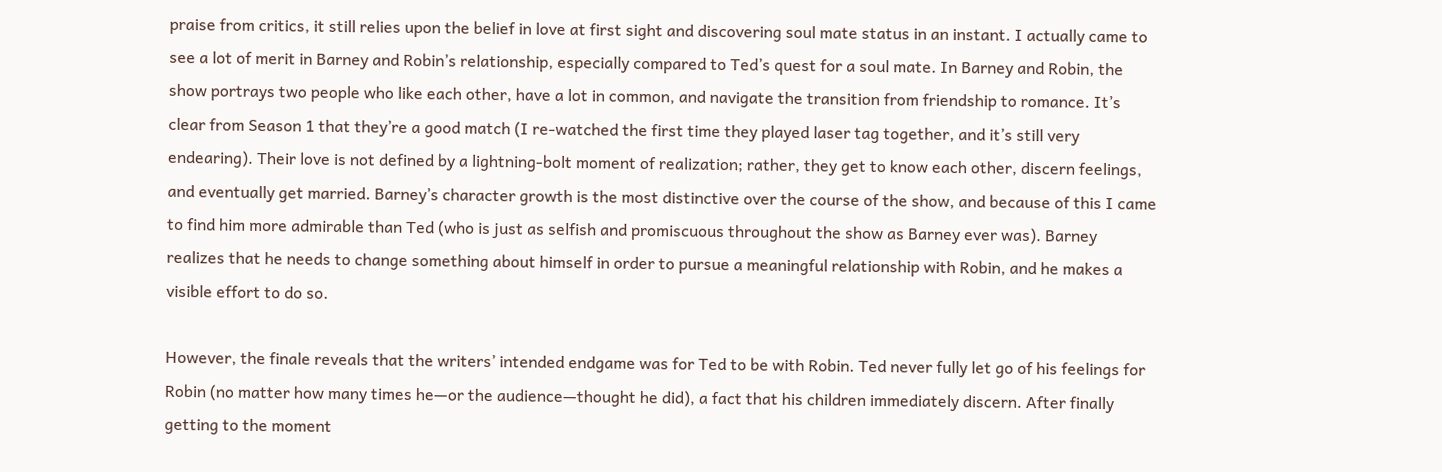praise from critics, it still relies upon the belief in love at first sight and discovering soul mate status in an instant. I actually came to see a lot of merit in Barney and Robin’s relationship, especially compared to Ted’s quest for a soul mate. In Barney and Robin, the show portrays two people who like each other, have a lot in common, and navigate the transition from friendship to romance. It’s clear from Season 1 that they’re a good match (I re-watched the first time they played laser tag together, and it’s still very endearing). Their love is not defined by a lightning-bolt moment of realization; rather, they get to know each other, discern feelings, and eventually get married. Barney’s character growth is the most distinctive over the course of the show, and because of this I came to find him more admirable than Ted (who is just as selfish and promiscuous throughout the show as Barney ever was). Barney realizes that he needs to change something about himself in order to pursue a meaningful relationship with Robin, and he makes a visible effort to do so.

However, the finale reveals that the writers’ intended endgame was for Ted to be with Robin. Ted never fully let go of his feelings for Robin (no matter how many times he—or the audience—thought he did), a fact that his children immediately discern. After finally getting to the moment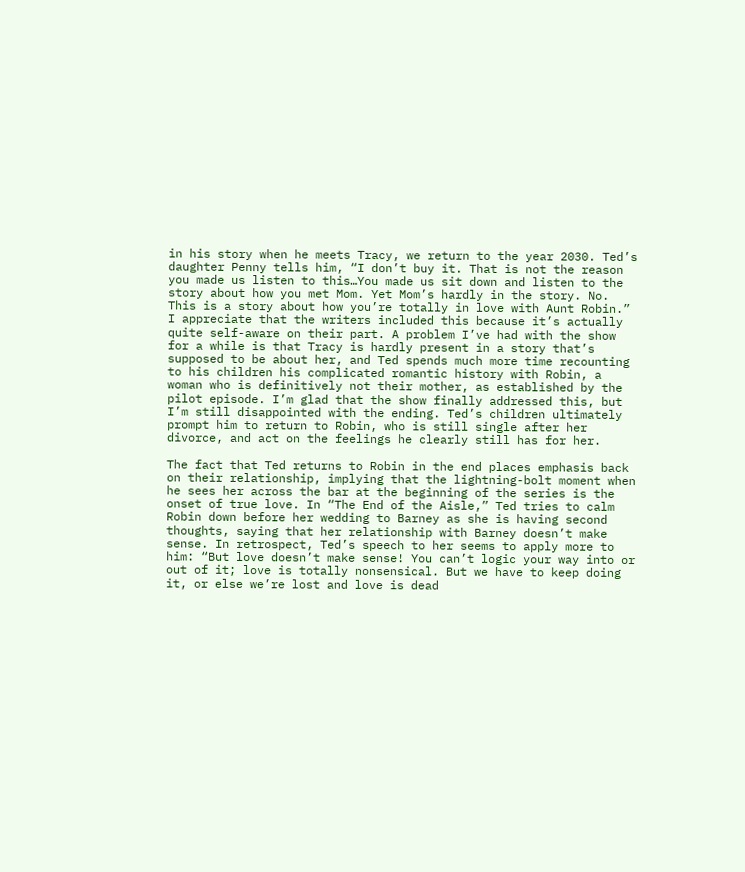in his story when he meets Tracy, we return to the year 2030. Ted’s daughter Penny tells him, “I don’t buy it. That is not the reason you made us listen to this…You made us sit down and listen to the story about how you met Mom. Yet Mom’s hardly in the story. No. This is a story about how you’re totally in love with Aunt Robin.” I appreciate that the writers included this because it’s actually quite self-aware on their part. A problem I’ve had with the show for a while is that Tracy is hardly present in a story that’s supposed to be about her, and Ted spends much more time recounting to his children his complicated romantic history with Robin, a woman who is definitively not their mother, as established by the pilot episode. I’m glad that the show finally addressed this, but I’m still disappointed with the ending. Ted’s children ultimately prompt him to return to Robin, who is still single after her divorce, and act on the feelings he clearly still has for her.

The fact that Ted returns to Robin in the end places emphasis back on their relationship, implying that the lightning-bolt moment when he sees her across the bar at the beginning of the series is the onset of true love. In “The End of the Aisle,” Ted tries to calm Robin down before her wedding to Barney as she is having second thoughts, saying that her relationship with Barney doesn’t make sense. In retrospect, Ted’s speech to her seems to apply more to him: “But love doesn’t make sense! You can’t logic your way into or out of it; love is totally nonsensical. But we have to keep doing it, or else we’re lost and love is dead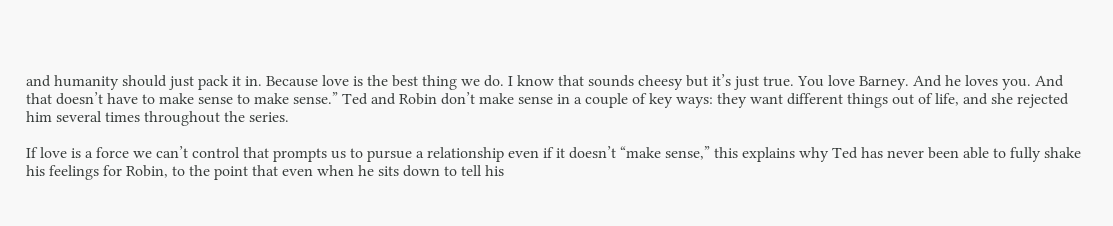and humanity should just pack it in. Because love is the best thing we do. I know that sounds cheesy but it’s just true. You love Barney. And he loves you. And that doesn’t have to make sense to make sense.” Ted and Robin don’t make sense in a couple of key ways: they want different things out of life, and she rejected him several times throughout the series.

If love is a force we can’t control that prompts us to pursue a relationship even if it doesn’t “make sense,” this explains why Ted has never been able to fully shake his feelings for Robin, to the point that even when he sits down to tell his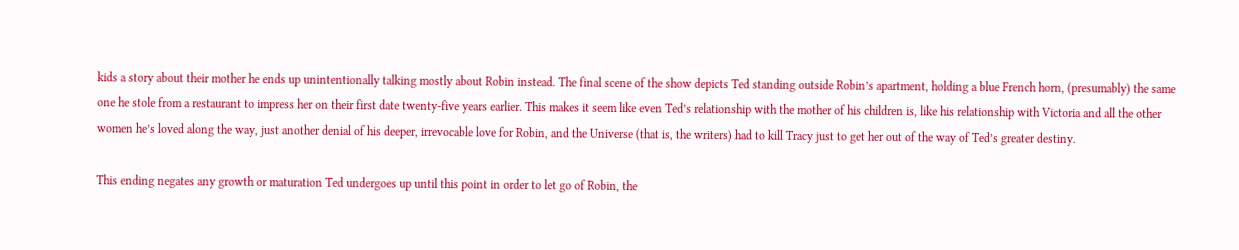kids a story about their mother he ends up unintentionally talking mostly about Robin instead. The final scene of the show depicts Ted standing outside Robin’s apartment, holding a blue French horn, (presumably) the same one he stole from a restaurant to impress her on their first date twenty-five years earlier. This makes it seem like even Ted’s relationship with the mother of his children is, like his relationship with Victoria and all the other women he’s loved along the way, just another denial of his deeper, irrevocable love for Robin, and the Universe (that is, the writers) had to kill Tracy just to get her out of the way of Ted’s greater destiny.

This ending negates any growth or maturation Ted undergoes up until this point in order to let go of Robin, the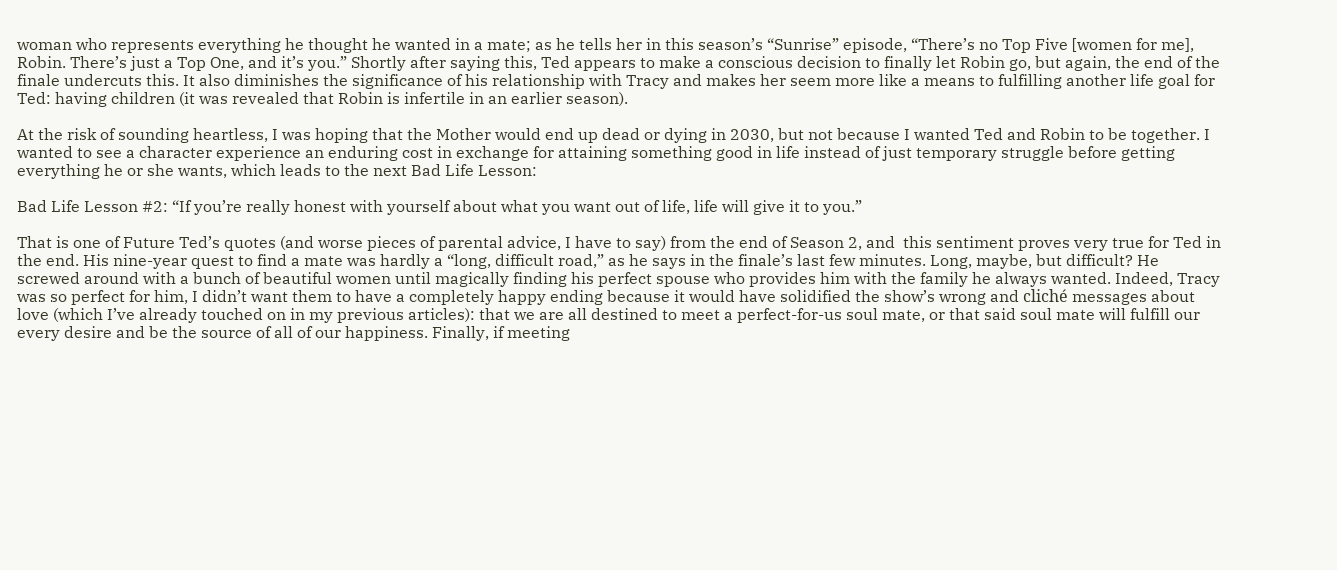woman who represents everything he thought he wanted in a mate; as he tells her in this season’s “Sunrise” episode, “There’s no Top Five [women for me], Robin. There’s just a Top One, and it’s you.” Shortly after saying this, Ted appears to make a conscious decision to finally let Robin go, but again, the end of the finale undercuts this. It also diminishes the significance of his relationship with Tracy and makes her seem more like a means to fulfilling another life goal for Ted: having children (it was revealed that Robin is infertile in an earlier season).

At the risk of sounding heartless, I was hoping that the Mother would end up dead or dying in 2030, but not because I wanted Ted and Robin to be together. I wanted to see a character experience an enduring cost in exchange for attaining something good in life instead of just temporary struggle before getting everything he or she wants, which leads to the next Bad Life Lesson:

Bad Life Lesson #2: “If you’re really honest with yourself about what you want out of life, life will give it to you.”

That is one of Future Ted’s quotes (and worse pieces of parental advice, I have to say) from the end of Season 2, and  this sentiment proves very true for Ted in the end. His nine-year quest to find a mate was hardly a “long, difficult road,” as he says in the finale’s last few minutes. Long, maybe, but difficult? He screwed around with a bunch of beautiful women until magically finding his perfect spouse who provides him with the family he always wanted. Indeed, Tracy was so perfect for him, I didn’t want them to have a completely happy ending because it would have solidified the show’s wrong and cliché messages about love (which I’ve already touched on in my previous articles): that we are all destined to meet a perfect-for-us soul mate, or that said soul mate will fulfill our every desire and be the source of all of our happiness. Finally, if meeting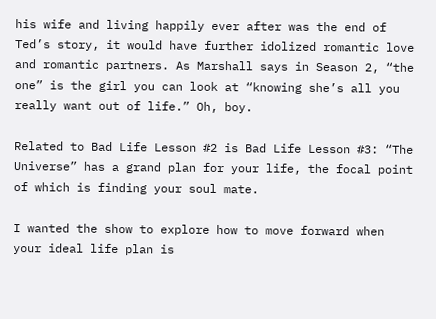his wife and living happily ever after was the end of Ted’s story, it would have further idolized romantic love and romantic partners. As Marshall says in Season 2, “the one” is the girl you can look at “knowing she’s all you really want out of life.” Oh, boy.

Related to Bad Life Lesson #2 is Bad Life Lesson #3: “The Universe” has a grand plan for your life, the focal point of which is finding your soul mate.

I wanted the show to explore how to move forward when your ideal life plan is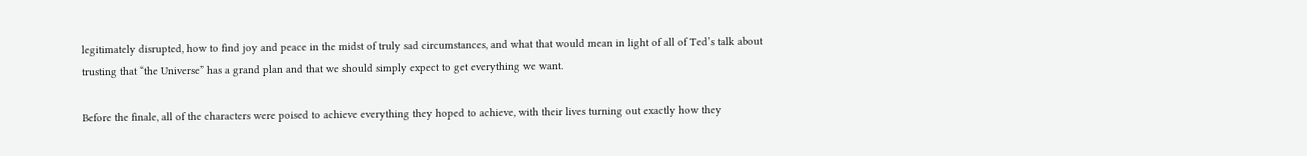legitimately disrupted, how to find joy and peace in the midst of truly sad circumstances, and what that would mean in light of all of Ted’s talk about trusting that “the Universe” has a grand plan and that we should simply expect to get everything we want.

Before the finale, all of the characters were poised to achieve everything they hoped to achieve, with their lives turning out exactly how they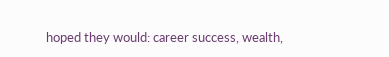hoped they would: career success, wealth,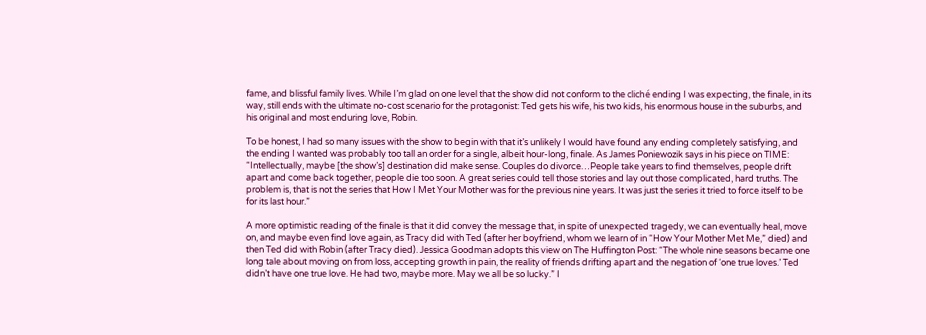fame, and blissful family lives. While I’m glad on one level that the show did not conform to the cliché ending I was expecting, the finale, in its way, still ends with the ultimate no-cost scenario for the protagonist: Ted gets his wife, his two kids, his enormous house in the suburbs, and his original and most enduring love, Robin.

To be honest, I had so many issues with the show to begin with that it’s unlikely I would have found any ending completely satisfying, and the ending I wanted was probably too tall an order for a single, albeit hour-long, finale. As James Poniewozik says in his piece on TIME: “Intellectually, maybe [the show’s] destination did make sense. Couples do divorce…People take years to find themselves, people drift apart and come back together, people die too soon. A great series could tell those stories and lay out those complicated, hard truths. The problem is, that is not the series that How I Met Your Mother was for the previous nine years. It was just the series it tried to force itself to be for its last hour.”

A more optimistic reading of the finale is that it did convey the message that, in spite of unexpected tragedy, we can eventually heal, move on, and maybe even find love again, as Tracy did with Ted (after her boyfriend, whom we learn of in “How Your Mother Met Me,” died) and then Ted did with Robin (after Tracy died). Jessica Goodman adopts this view on The Huffington Post: “The whole nine seasons became one long tale about moving on from loss, accepting growth in pain, the reality of friends drifting apart and the negation of ‘one true loves.’ Ted didn’t have one true love. He had two, maybe more. May we all be so lucky.” I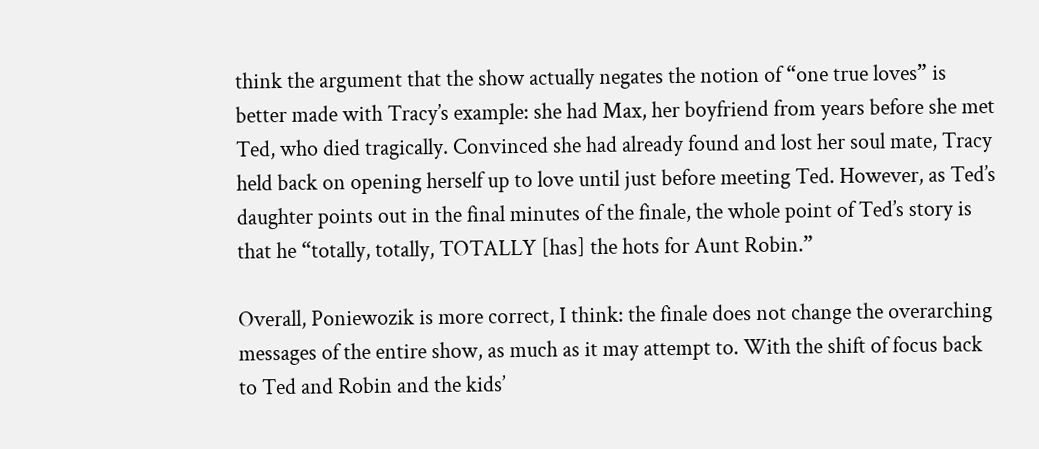think the argument that the show actually negates the notion of “one true loves” is better made with Tracy’s example: she had Max, her boyfriend from years before she met Ted, who died tragically. Convinced she had already found and lost her soul mate, Tracy held back on opening herself up to love until just before meeting Ted. However, as Ted’s daughter points out in the final minutes of the finale, the whole point of Ted’s story is that he “totally, totally, TOTALLY [has] the hots for Aunt Robin.”

Overall, Poniewozik is more correct, I think: the finale does not change the overarching messages of the entire show, as much as it may attempt to. With the shift of focus back to Ted and Robin and the kids’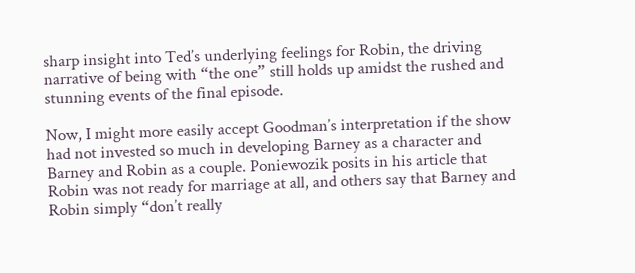sharp insight into Ted’s underlying feelings for Robin, the driving narrative of being with “the one” still holds up amidst the rushed and stunning events of the final episode.

Now, I might more easily accept Goodman’s interpretation if the show had not invested so much in developing Barney as a character and Barney and Robin as a couple. Poniewozik posits in his article that Robin was not ready for marriage at all, and others say that Barney and Robin simply “don’t really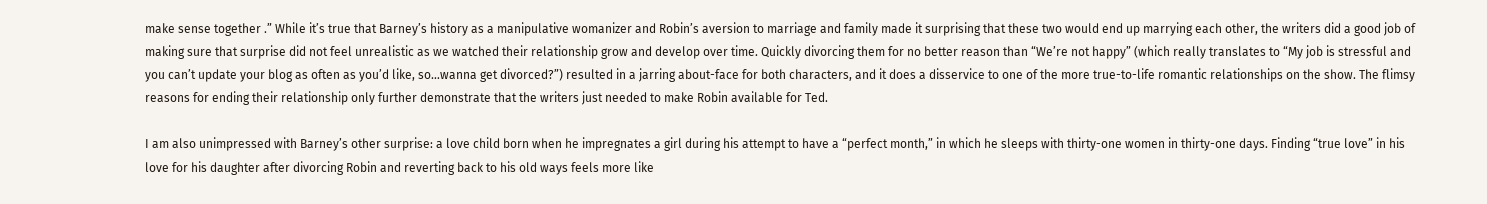make sense together .” While it’s true that Barney’s history as a manipulative womanizer and Robin’s aversion to marriage and family made it surprising that these two would end up marrying each other, the writers did a good job of making sure that surprise did not feel unrealistic as we watched their relationship grow and develop over time. Quickly divorcing them for no better reason than “We’re not happy” (which really translates to “My job is stressful and you can’t update your blog as often as you’d like, so…wanna get divorced?”) resulted in a jarring about-face for both characters, and it does a disservice to one of the more true-to-life romantic relationships on the show. The flimsy reasons for ending their relationship only further demonstrate that the writers just needed to make Robin available for Ted.

I am also unimpressed with Barney’s other surprise: a love child born when he impregnates a girl during his attempt to have a “perfect month,” in which he sleeps with thirty-one women in thirty-one days. Finding “true love” in his love for his daughter after divorcing Robin and reverting back to his old ways feels more like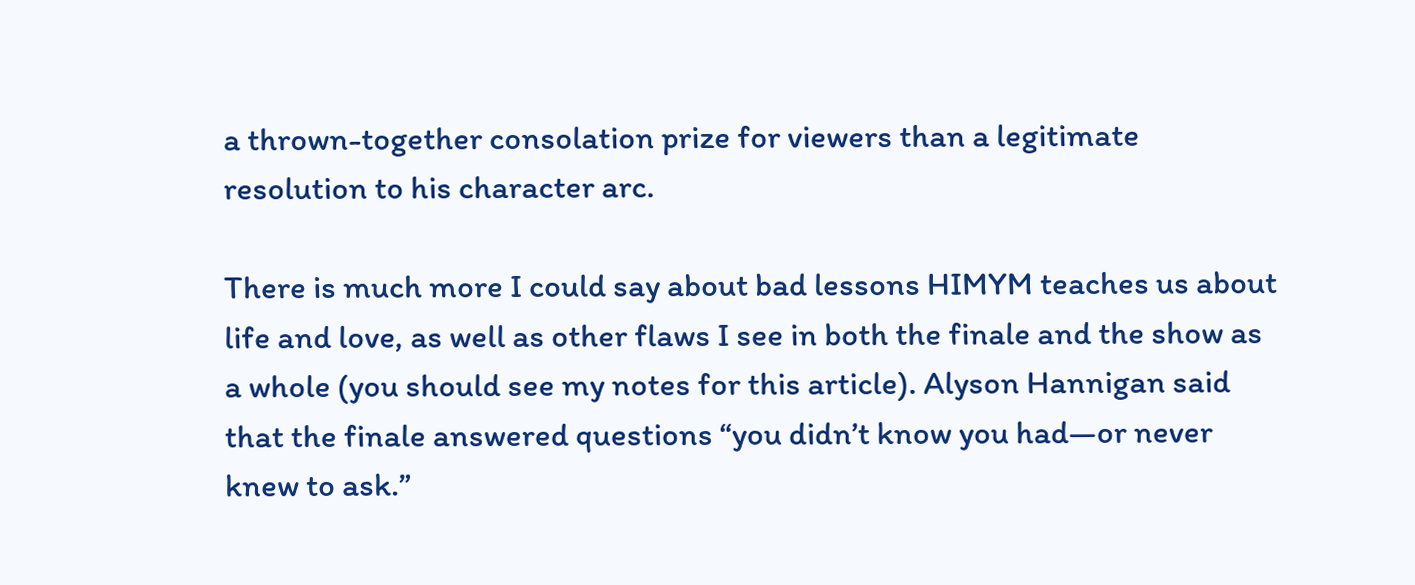a thrown-together consolation prize for viewers than a legitimate resolution to his character arc.

There is much more I could say about bad lessons HIMYM teaches us about life and love, as well as other flaws I see in both the finale and the show as a whole (you should see my notes for this article). Alyson Hannigan said that the finale answered questions “you didn’t know you had—or never knew to ask.”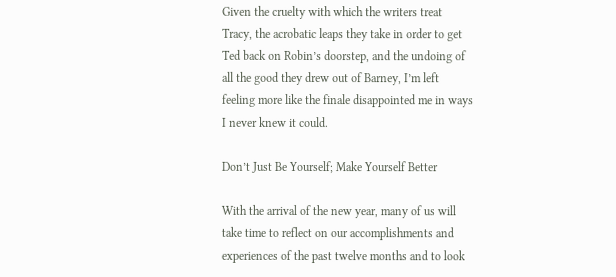Given the cruelty with which the writers treat Tracy, the acrobatic leaps they take in order to get Ted back on Robin’s doorstep, and the undoing of all the good they drew out of Barney, I’m left feeling more like the finale disappointed me in ways I never knew it could.

Don’t Just Be Yourself; Make Yourself Better

With the arrival of the new year, many of us will take time to reflect on our accomplishments and experiences of the past twelve months and to look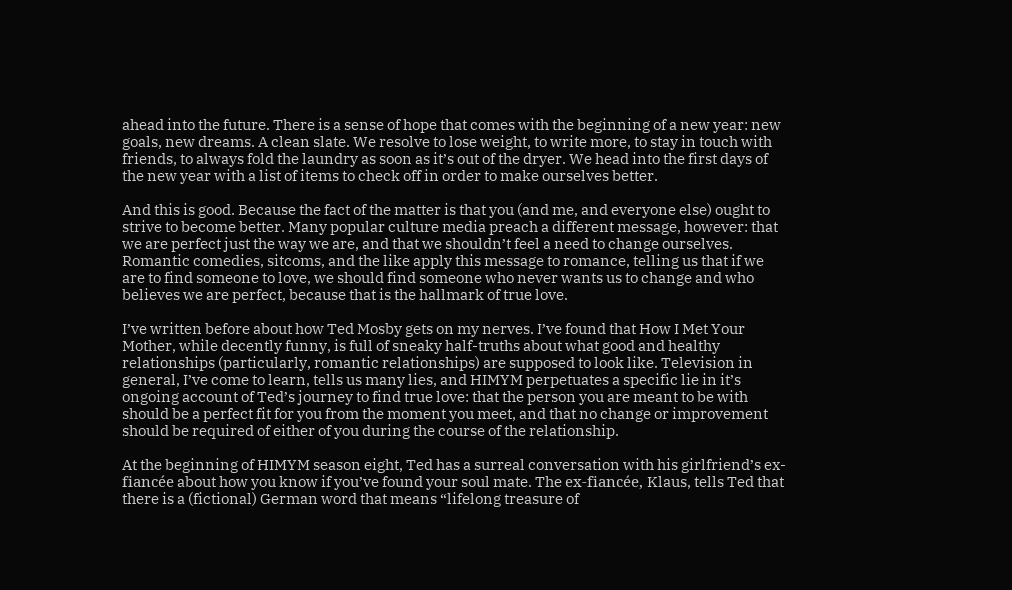ahead into the future. There is a sense of hope that comes with the beginning of a new year: new goals, new dreams. A clean slate. We resolve to lose weight, to write more, to stay in touch with friends, to always fold the laundry as soon as it’s out of the dryer. We head into the first days of the new year with a list of items to check off in order to make ourselves better.

And this is good. Because the fact of the matter is that you (and me, and everyone else) ought to strive to become better. Many popular culture media preach a different message, however: that we are perfect just the way we are, and that we shouldn’t feel a need to change ourselves. Romantic comedies, sitcoms, and the like apply this message to romance, telling us that if we are to find someone to love, we should find someone who never wants us to change and who believes we are perfect, because that is the hallmark of true love.

I’ve written before about how Ted Mosby gets on my nerves. I’ve found that How I Met Your Mother, while decently funny, is full of sneaky half-truths about what good and healthy relationships (particularly, romantic relationships) are supposed to look like. Television in general, I’ve come to learn, tells us many lies, and HIMYM perpetuates a specific lie in it’s ongoing account of Ted’s journey to find true love: that the person you are meant to be with should be a perfect fit for you from the moment you meet, and that no change or improvement should be required of either of you during the course of the relationship.

At the beginning of HIMYM season eight, Ted has a surreal conversation with his girlfriend’s ex-fiancée about how you know if you’ve found your soul mate. The ex-fiancée, Klaus, tells Ted that there is a (fictional) German word that means “lifelong treasure of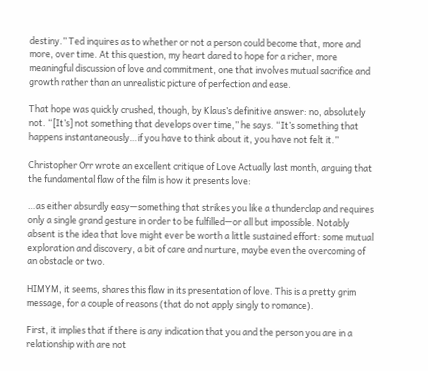destiny.” Ted inquires as to whether or not a person could become that, more and more, over time. At this question, my heart dared to hope for a richer, more meaningful discussion of love and commitment, one that involves mutual sacrifice and growth rather than an unrealistic picture of perfection and ease.

That hope was quickly crushed, though, by Klaus’s definitive answer: no, absolutely not. “[It’s] not something that develops over time,” he says. “It’s something that happens instantaneously…if you have to think about it, you have not felt it.”

Christopher Orr wrote an excellent critique of Love Actually last month, arguing that the fundamental flaw of the film is how it presents love:

…as either absurdly easy—something that strikes you like a thunderclap and requires only a single grand gesture in order to be fulfilled—or all but impossible. Notably absent is the idea that love might ever be worth a little sustained effort: some mutual exploration and discovery, a bit of care and nurture, maybe even the overcoming of an obstacle or two.

HIMYM, it seems, shares this flaw in its presentation of love. This is a pretty grim message, for a couple of reasons (that do not apply singly to romance).

First, it implies that if there is any indication that you and the person you are in a relationship with are not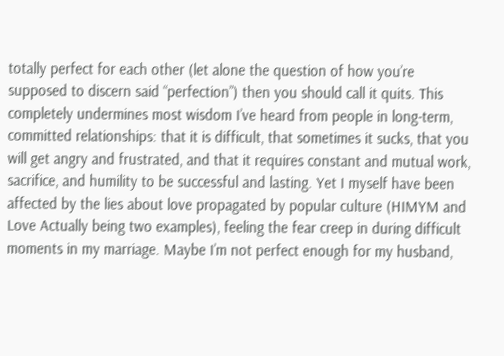totally perfect for each other (let alone the question of how you’re supposed to discern said “perfection”) then you should call it quits. This completely undermines most wisdom I’ve heard from people in long-term, committed relationships: that it is difficult, that sometimes it sucks, that you will get angry and frustrated, and that it requires constant and mutual work, sacrifice, and humility to be successful and lasting. Yet I myself have been affected by the lies about love propagated by popular culture (HIMYM and Love Actually being two examples), feeling the fear creep in during difficult moments in my marriage. Maybe I’m not perfect enough for my husband,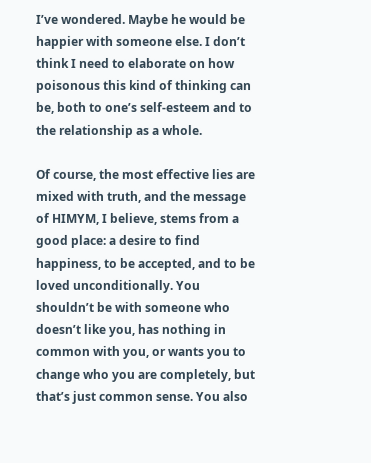I’ve wondered. Maybe he would be happier with someone else. I don’t think I need to elaborate on how poisonous this kind of thinking can be, both to one’s self-esteem and to the relationship as a whole.

Of course, the most effective lies are mixed with truth, and the message of HIMYM, I believe, stems from a good place: a desire to find happiness, to be accepted, and to be loved unconditionally. You shouldn’t be with someone who doesn’t like you, has nothing in common with you, or wants you to change who you are completely, but that’s just common sense. You also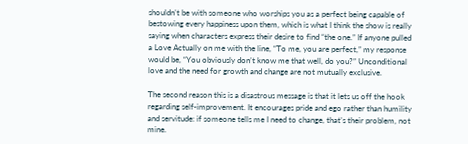shouldn’t be with someone who worships you as a perfect being capable of bestowing every happiness upon them, which is what I think the show is really saying when characters express their desire to find “the one.” If anyone pulled a Love Actually on me with the line, “To me, you are perfect,” my response would be, “You obviously don’t know me that well, do you?” Unconditional love and the need for growth and change are not mutually exclusive.

The second reason this is a disastrous message is that it lets us off the hook regarding self-improvement. It encourages pride and ego rather than humility and servitude: if someone tells me I need to change, that’s their problem, not mine.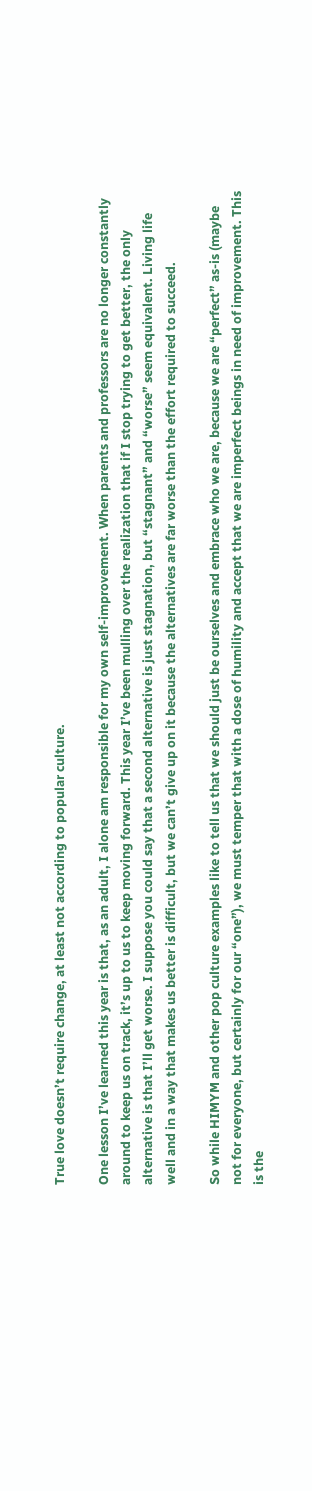True love doesn’t require change, at least not according to popular culture.

One lesson I’ve learned this year is that, as an adult, I alone am responsible for my own self-improvement. When parents and professors are no longer constantly around to keep us on track, it’s up to us to keep moving forward. This year I’ve been mulling over the realization that if I stop trying to get better, the only alternative is that I’ll get worse. I suppose you could say that a second alternative is just stagnation, but “stagnant” and “worse” seem equivalent. Living life well and in a way that makes us better is difficult, but we can’t give up on it because the alternatives are far worse than the effort required to succeed.

So while HIMYM and other pop culture examples like to tell us that we should just be ourselves and embrace who we are, because we are “perfect” as-is (maybe not for everyone, but certainly for our “one”), we must temper that with a dose of humility and accept that we are imperfect beings in need of improvement. This is the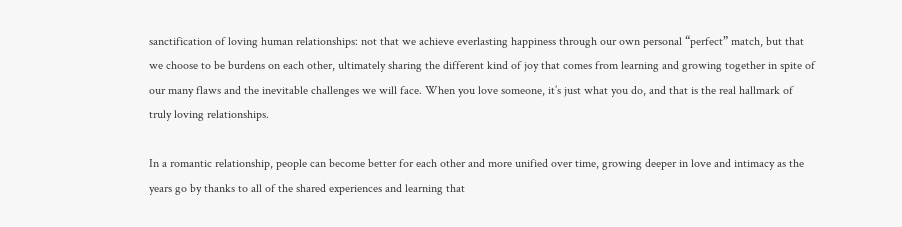sanctification of loving human relationships: not that we achieve everlasting happiness through our own personal “perfect” match, but that we choose to be burdens on each other, ultimately sharing the different kind of joy that comes from learning and growing together in spite of our many flaws and the inevitable challenges we will face. When you love someone, it’s just what you do, and that is the real hallmark of truly loving relationships.

In a romantic relationship, people can become better for each other and more unified over time, growing deeper in love and intimacy as the years go by thanks to all of the shared experiences and learning that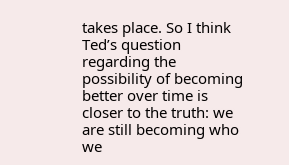takes place. So I think Ted’s question regarding the possibility of becoming better over time is closer to the truth: we are still becoming who we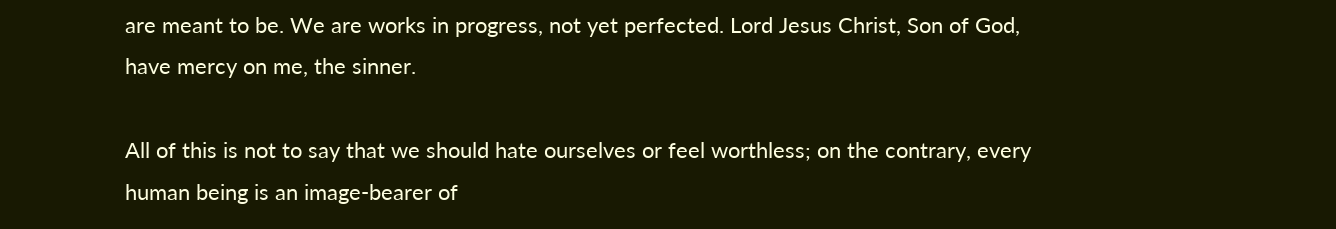are meant to be. We are works in progress, not yet perfected. Lord Jesus Christ, Son of God, have mercy on me, the sinner.

All of this is not to say that we should hate ourselves or feel worthless; on the contrary, every human being is an image-bearer of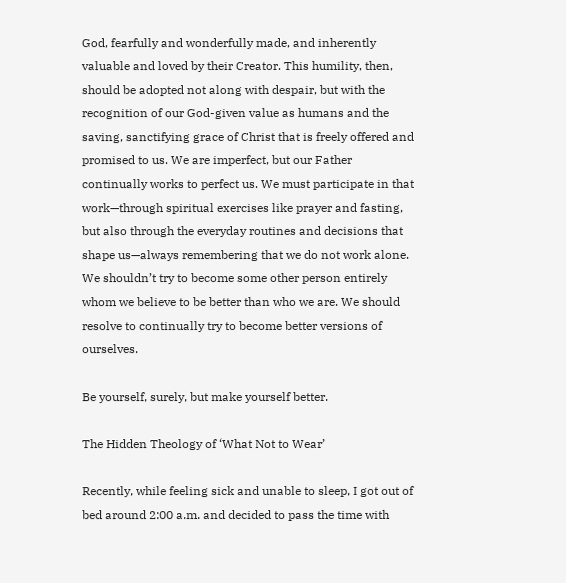God, fearfully and wonderfully made, and inherently valuable and loved by their Creator. This humility, then, should be adopted not along with despair, but with the recognition of our God-given value as humans and the saving, sanctifying grace of Christ that is freely offered and promised to us. We are imperfect, but our Father continually works to perfect us. We must participate in that work—through spiritual exercises like prayer and fasting, but also through the everyday routines and decisions that shape us—always remembering that we do not work alone. We shouldn’t try to become some other person entirely whom we believe to be better than who we are. We should resolve to continually try to become better versions of ourselves.

Be yourself, surely, but make yourself better.

The Hidden Theology of ‘What Not to Wear’

Recently, while feeling sick and unable to sleep, I got out of bed around 2:00 a.m. and decided to pass the time with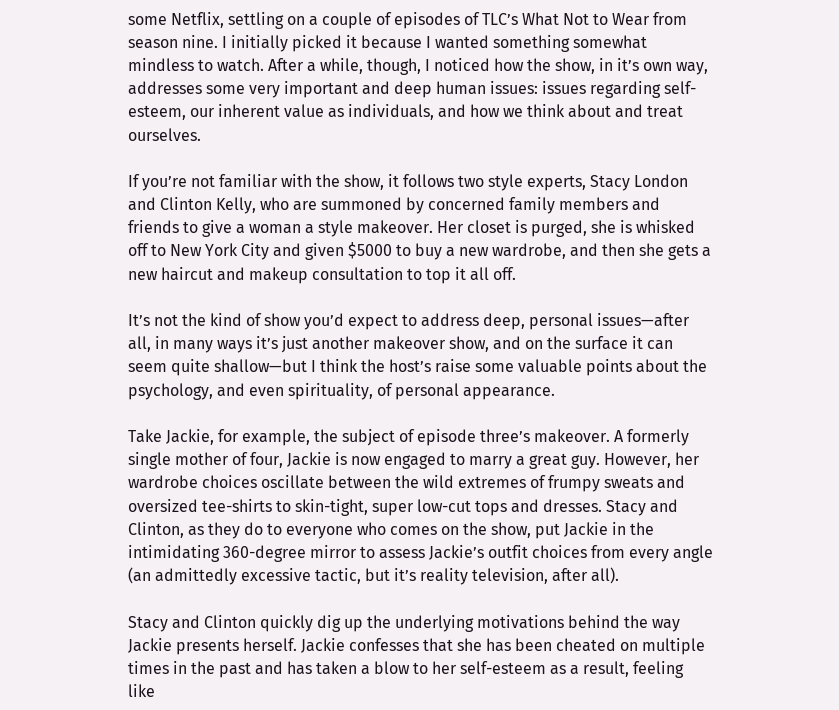some Netflix, settling on a couple of episodes of TLC’s What Not to Wear from season nine. I initially picked it because I wanted something somewhat mindless to watch. After a while, though, I noticed how the show, in it’s own way, addresses some very important and deep human issues: issues regarding self-esteem, our inherent value as individuals, and how we think about and treat ourselves.

If you’re not familiar with the show, it follows two style experts, Stacy London and Clinton Kelly, who are summoned by concerned family members and friends to give a woman a style makeover. Her closet is purged, she is whisked off to New York City and given $5000 to buy a new wardrobe, and then she gets a new haircut and makeup consultation to top it all off.

It’s not the kind of show you’d expect to address deep, personal issues—after all, in many ways it’s just another makeover show, and on the surface it can seem quite shallow—but I think the host’s raise some valuable points about the psychology, and even spirituality, of personal appearance.

Take Jackie, for example, the subject of episode three’s makeover. A formerly single mother of four, Jackie is now engaged to marry a great guy. However, her wardrobe choices oscillate between the wild extremes of frumpy sweats and oversized tee-shirts to skin-tight, super low-cut tops and dresses. Stacy and Clinton, as they do to everyone who comes on the show, put Jackie in the intimidating 360-degree mirror to assess Jackie’s outfit choices from every angle (an admittedly excessive tactic, but it’s reality television, after all).

Stacy and Clinton quickly dig up the underlying motivations behind the way Jackie presents herself. Jackie confesses that she has been cheated on multiple times in the past and has taken a blow to her self-esteem as a result, feeling like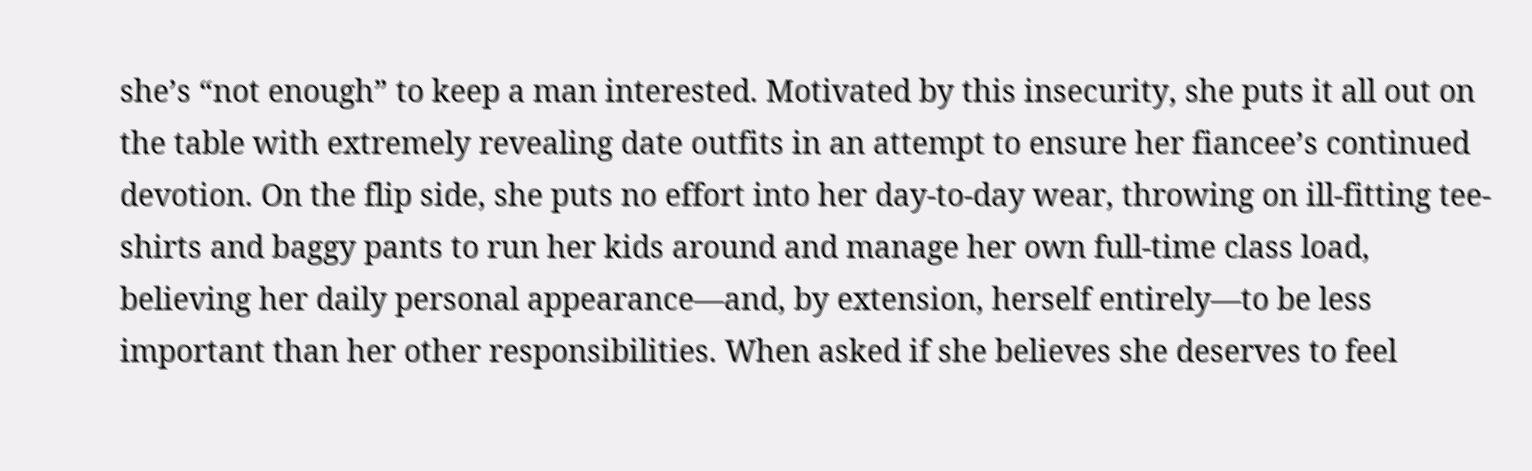she’s “not enough” to keep a man interested. Motivated by this insecurity, she puts it all out on the table with extremely revealing date outfits in an attempt to ensure her fiancee’s continued devotion. On the flip side, she puts no effort into her day-to-day wear, throwing on ill-fitting tee-shirts and baggy pants to run her kids around and manage her own full-time class load, believing her daily personal appearance—and, by extension, herself entirely—to be less important than her other responsibilities. When asked if she believes she deserves to feel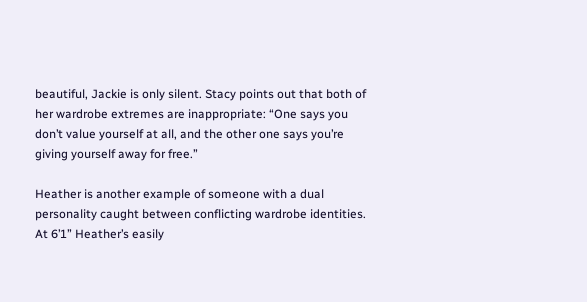beautiful, Jackie is only silent. Stacy points out that both of her wardrobe extremes are inappropriate: “One says you don’t value yourself at all, and the other one says you’re giving yourself away for free.”

Heather is another example of someone with a dual personality caught between conflicting wardrobe identities.  At 6’1” Heather’s easily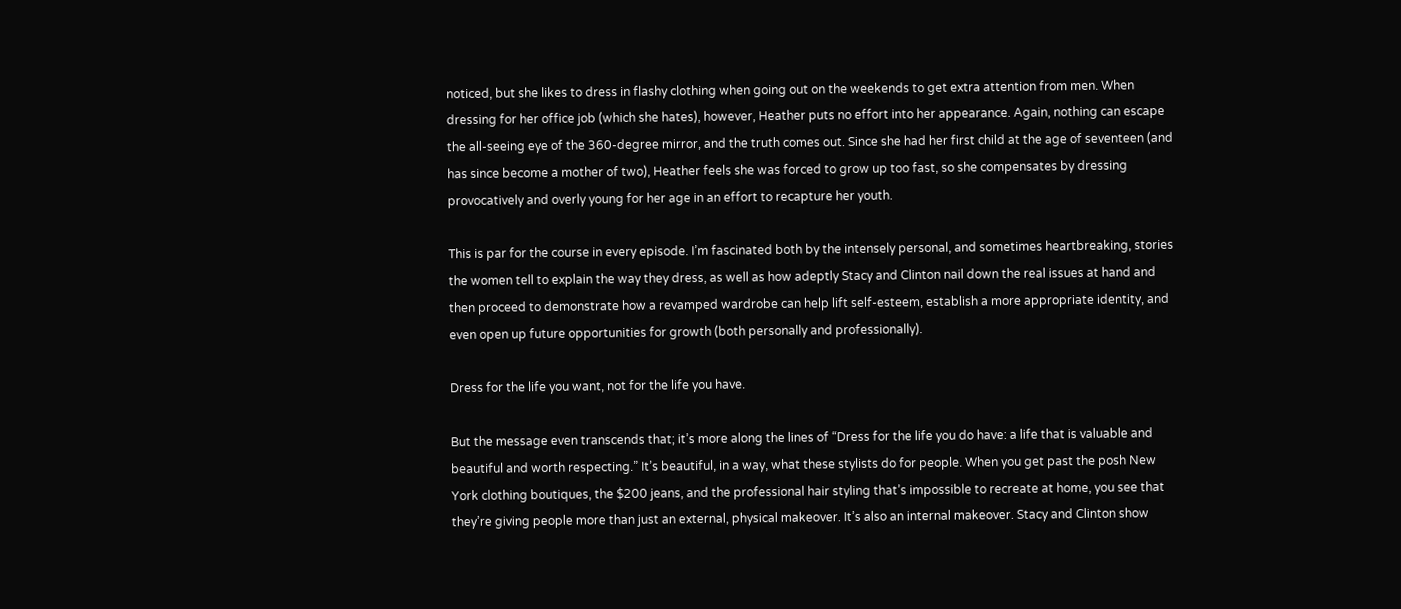noticed, but she likes to dress in flashy clothing when going out on the weekends to get extra attention from men. When dressing for her office job (which she hates), however, Heather puts no effort into her appearance. Again, nothing can escape the all-seeing eye of the 360-degree mirror, and the truth comes out. Since she had her first child at the age of seventeen (and has since become a mother of two), Heather feels she was forced to grow up too fast, so she compensates by dressing provocatively and overly young for her age in an effort to recapture her youth.

This is par for the course in every episode. I’m fascinated both by the intensely personal, and sometimes heartbreaking, stories the women tell to explain the way they dress, as well as how adeptly Stacy and Clinton nail down the real issues at hand and then proceed to demonstrate how a revamped wardrobe can help lift self-esteem, establish a more appropriate identity, and even open up future opportunities for growth (both personally and professionally).

Dress for the life you want, not for the life you have.

But the message even transcends that; it’s more along the lines of “Dress for the life you do have: a life that is valuable and beautiful and worth respecting.” It’s beautiful, in a way, what these stylists do for people. When you get past the posh New York clothing boutiques, the $200 jeans, and the professional hair styling that’s impossible to recreate at home, you see that they’re giving people more than just an external, physical makeover. It’s also an internal makeover. Stacy and Clinton show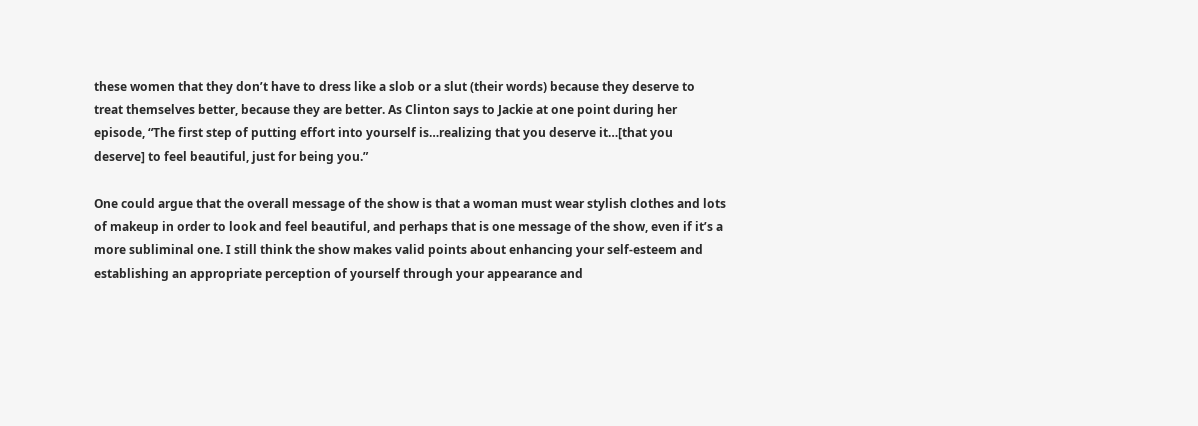these women that they don’t have to dress like a slob or a slut (their words) because they deserve to treat themselves better, because they are better. As Clinton says to Jackie at one point during her episode, “The first step of putting effort into yourself is…realizing that you deserve it…[that you deserve] to feel beautiful, just for being you.”

One could argue that the overall message of the show is that a woman must wear stylish clothes and lots of makeup in order to look and feel beautiful, and perhaps that is one message of the show, even if it’s a more subliminal one. I still think the show makes valid points about enhancing your self-esteem and establishing an appropriate perception of yourself through your appearance and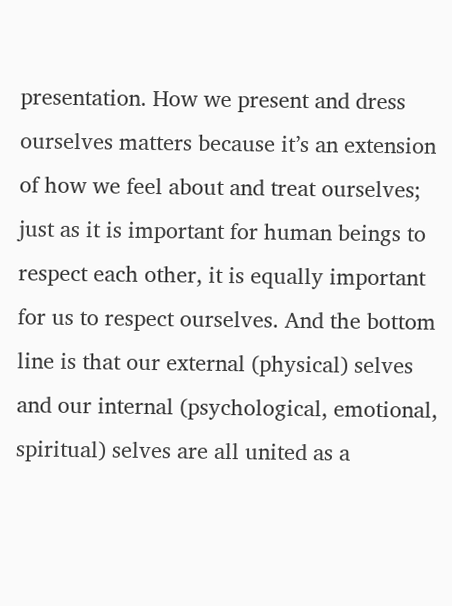presentation. How we present and dress ourselves matters because it’s an extension of how we feel about and treat ourselves; just as it is important for human beings to respect each other, it is equally important for us to respect ourselves. And the bottom line is that our external (physical) selves and our internal (psychological, emotional, spiritual) selves are all united as a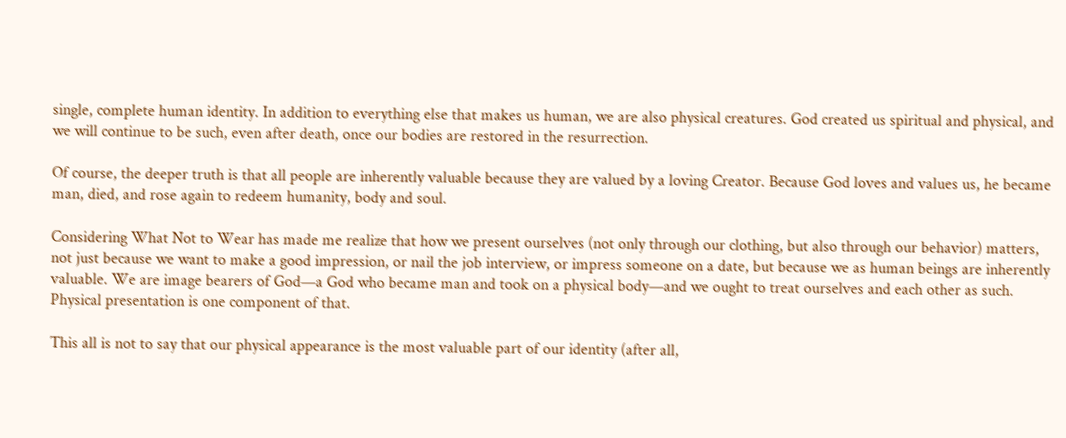single, complete human identity. In addition to everything else that makes us human, we are also physical creatures. God created us spiritual and physical, and we will continue to be such, even after death, once our bodies are restored in the resurrection.

Of course, the deeper truth is that all people are inherently valuable because they are valued by a loving Creator. Because God loves and values us, he became man, died, and rose again to redeem humanity, body and soul.

Considering What Not to Wear has made me realize that how we present ourselves (not only through our clothing, but also through our behavior) matters, not just because we want to make a good impression, or nail the job interview, or impress someone on a date, but because we as human beings are inherently valuable. We are image bearers of God—a God who became man and took on a physical body—and we ought to treat ourselves and each other as such. Physical presentation is one component of that.

This all is not to say that our physical appearance is the most valuable part of our identity (after all,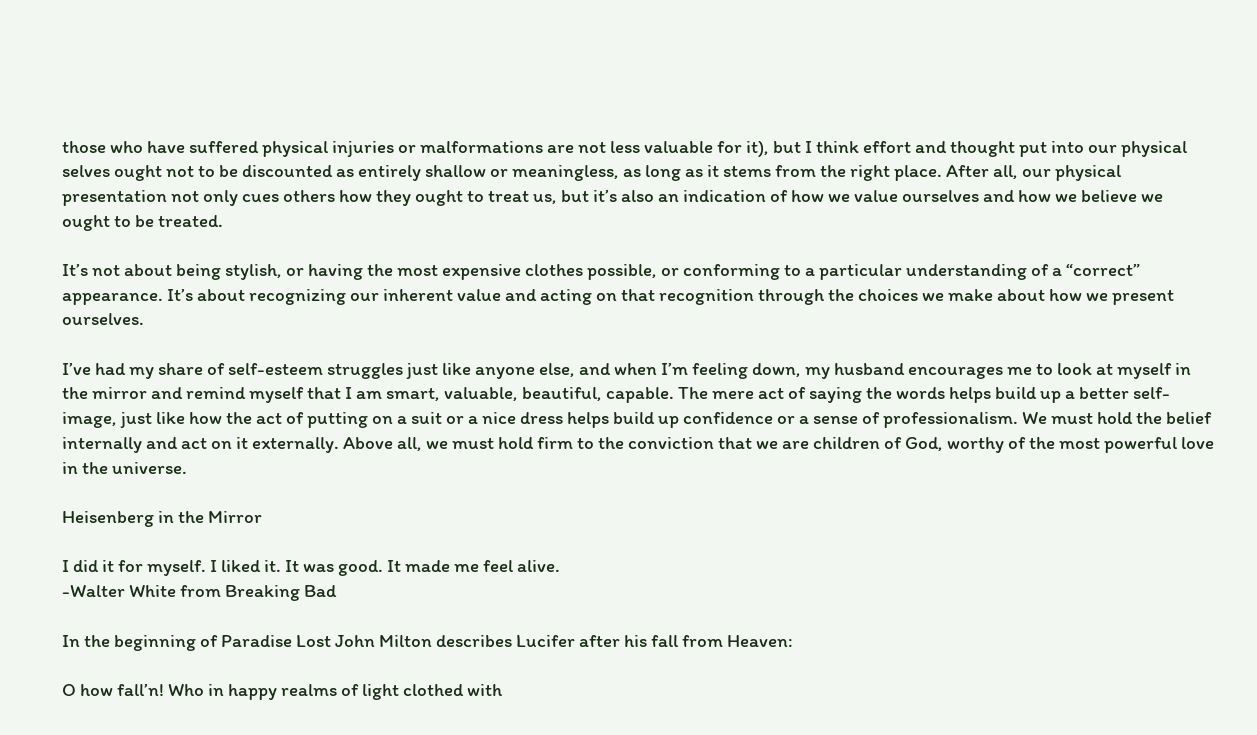those who have suffered physical injuries or malformations are not less valuable for it), but I think effort and thought put into our physical selves ought not to be discounted as entirely shallow or meaningless, as long as it stems from the right place. After all, our physical presentation not only cues others how they ought to treat us, but it’s also an indication of how we value ourselves and how we believe we ought to be treated.

It’s not about being stylish, or having the most expensive clothes possible, or conforming to a particular understanding of a “correct” appearance. It’s about recognizing our inherent value and acting on that recognition through the choices we make about how we present ourselves.

I’ve had my share of self-esteem struggles just like anyone else, and when I’m feeling down, my husband encourages me to look at myself in the mirror and remind myself that I am smart, valuable, beautiful, capable. The mere act of saying the words helps build up a better self-image, just like how the act of putting on a suit or a nice dress helps build up confidence or a sense of professionalism. We must hold the belief internally and act on it externally. Above all, we must hold firm to the conviction that we are children of God, worthy of the most powerful love in the universe.

Heisenberg in the Mirror

I did it for myself. I liked it. It was good. It made me feel alive.
-Walter White from Breaking Bad

In the beginning of Paradise Lost John Milton describes Lucifer after his fall from Heaven:

O how fall’n! Who in happy realms of light clothed with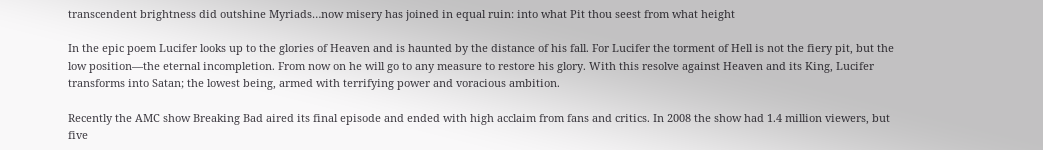transcendent brightness did outshine Myriads…now misery has joined in equal ruin: into what Pit thou seest from what height

In the epic poem Lucifer looks up to the glories of Heaven and is haunted by the distance of his fall. For Lucifer the torment of Hell is not the fiery pit, but the low position—the eternal incompletion. From now on he will go to any measure to restore his glory. With this resolve against Heaven and its King, Lucifer transforms into Satan; the lowest being, armed with terrifying power and voracious ambition.

Recently the AMC show Breaking Bad aired its final episode and ended with high acclaim from fans and critics. In 2008 the show had 1.4 million viewers, but five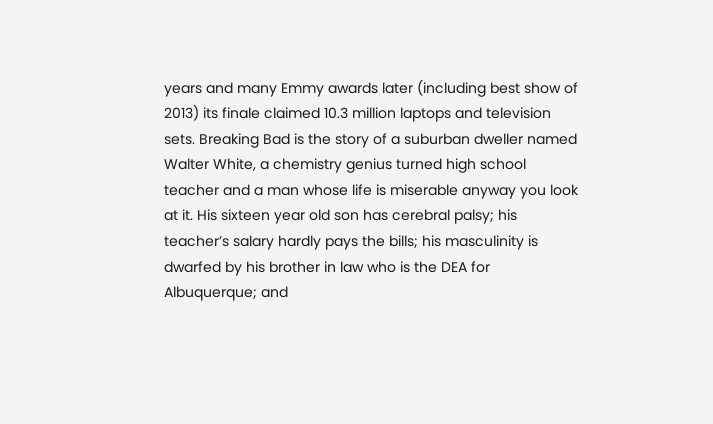years and many Emmy awards later (including best show of 2013) its finale claimed 10.3 million laptops and television sets. Breaking Bad is the story of a suburban dweller named Walter White, a chemistry genius turned high school teacher and a man whose life is miserable anyway you look at it. His sixteen year old son has cerebral palsy; his teacher’s salary hardly pays the bills; his masculinity is dwarfed by his brother in law who is the DEA for Albuquerque; and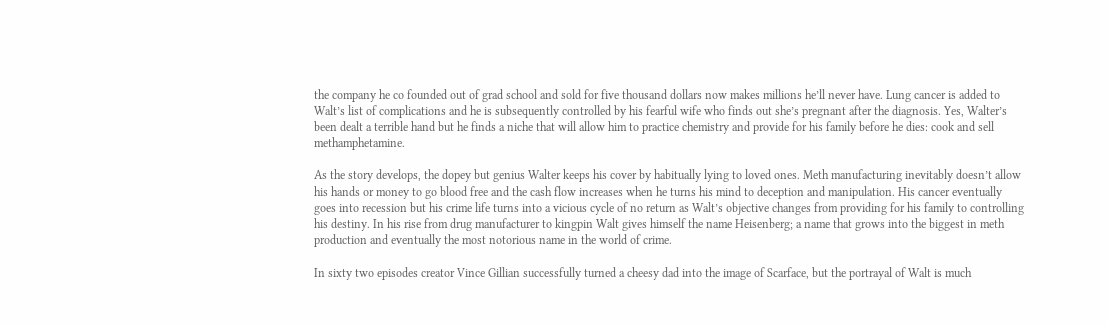the company he co founded out of grad school and sold for five thousand dollars now makes millions he’ll never have. Lung cancer is added to Walt’s list of complications and he is subsequently controlled by his fearful wife who finds out she’s pregnant after the diagnosis. Yes, Walter’s been dealt a terrible hand but he finds a niche that will allow him to practice chemistry and provide for his family before he dies: cook and sell methamphetamine.

As the story develops, the dopey but genius Walter keeps his cover by habitually lying to loved ones. Meth manufacturing inevitably doesn’t allow his hands or money to go blood free and the cash flow increases when he turns his mind to deception and manipulation. His cancer eventually goes into recession but his crime life turns into a vicious cycle of no return as Walt’s objective changes from providing for his family to controlling his destiny. In his rise from drug manufacturer to kingpin Walt gives himself the name Heisenberg; a name that grows into the biggest in meth production and eventually the most notorious name in the world of crime.

In sixty two episodes creator Vince Gillian successfully turned a cheesy dad into the image of Scarface, but the portrayal of Walt is much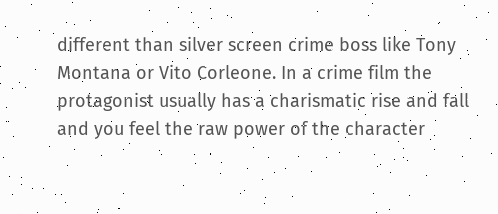different than silver screen crime boss like Tony Montana or Vito Corleone. In a crime film the protagonist usually has a charismatic rise and fall and you feel the raw power of the character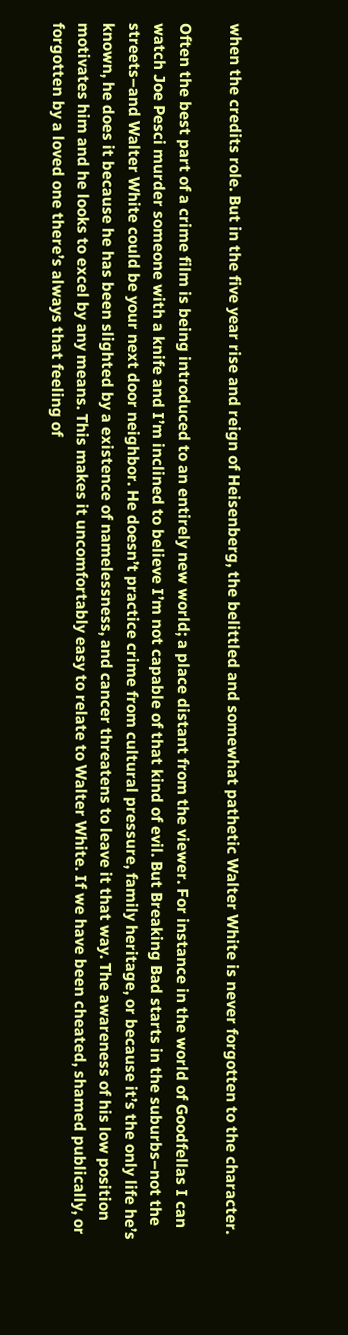when the credits role. But in the five year rise and reign of Heisenberg, the belittled and somewhat pathetic Walter White is never forgotten to the character.

Often the best part of a crime film is being introduced to an entirely new world; a place distant from the viewer. For instance in the world of Goodfellas I can watch Joe Pesci murder someone with a knife and I’m inclined to believe I’m not capable of that kind of evil. But Breaking Bad starts in the suburbs–not the streets–and Walter White could be your next door neighbor. He doesn’t practice crime from cultural pressure, family heritage, or because it’s the only life he’s known, he does it because he has been slighted by a existence of namelessness, and cancer threatens to leave it that way. The awareness of his low position motivates him and he looks to excel by any means. This makes it uncomfortably easy to relate to Walter White. If we have been cheated, shamed publically, or forgotten by a loved one there’s always that feeling of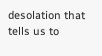desolation that tells us to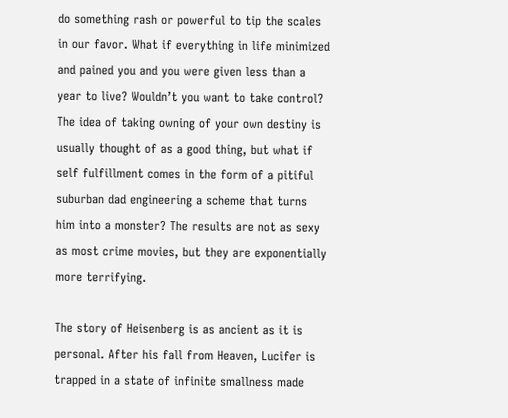do something rash or powerful to tip the scales in our favor. What if everything in life minimized and pained you and you were given less than a year to live? Wouldn’t you want to take control? The idea of taking owning of your own destiny is usually thought of as a good thing, but what if self fulfillment comes in the form of a pitiful suburban dad engineering a scheme that turns him into a monster? The results are not as sexy as most crime movies, but they are exponentially more terrifying.

The story of Heisenberg is as ancient as it is personal. After his fall from Heaven, Lucifer is trapped in a state of infinite smallness made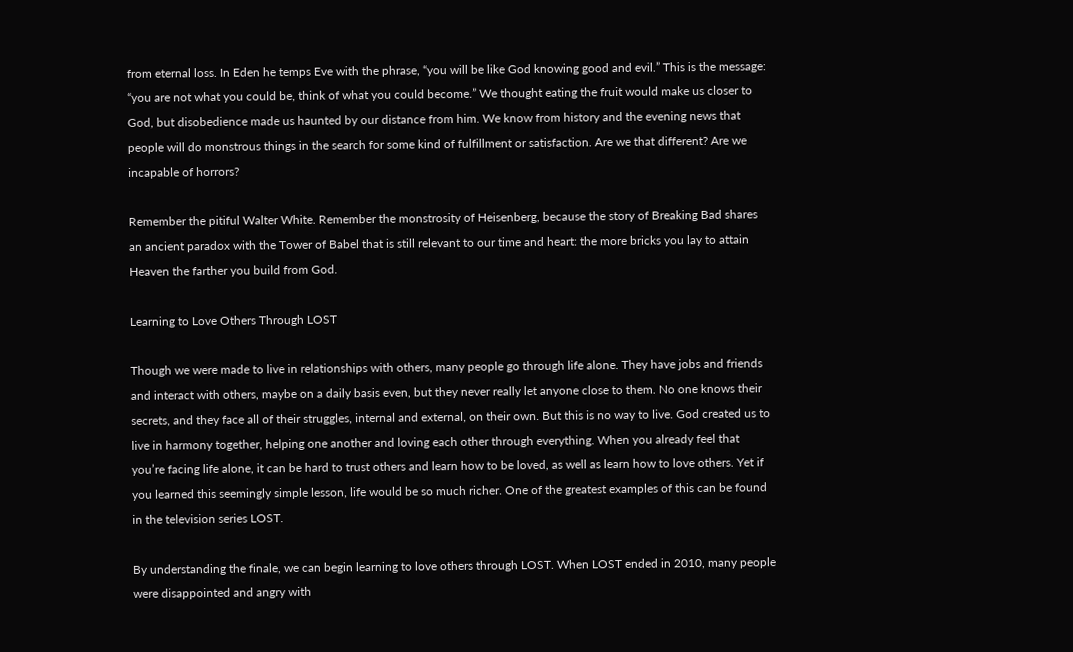from eternal loss. In Eden he temps Eve with the phrase, “you will be like God knowing good and evil.” This is the message: “you are not what you could be, think of what you could become.” We thought eating the fruit would make us closer to God, but disobedience made us haunted by our distance from him. We know from history and the evening news that people will do monstrous things in the search for some kind of fulfillment or satisfaction. Are we that different? Are we incapable of horrors?

Remember the pitiful Walter White. Remember the monstrosity of Heisenberg, because the story of Breaking Bad shares an ancient paradox with the Tower of Babel that is still relevant to our time and heart: the more bricks you lay to attain Heaven the farther you build from God.

Learning to Love Others Through LOST

Though we were made to live in relationships with others, many people go through life alone. They have jobs and friends and interact with others, maybe on a daily basis even, but they never really let anyone close to them. No one knows their secrets, and they face all of their struggles, internal and external, on their own. But this is no way to live. God created us to live in harmony together, helping one another and loving each other through everything. When you already feel that you’re facing life alone, it can be hard to trust others and learn how to be loved, as well as learn how to love others. Yet if you learned this seemingly simple lesson, life would be so much richer. One of the greatest examples of this can be found in the television series LOST.

By understanding the finale, we can begin learning to love others through LOST. When LOST ended in 2010, many people were disappointed and angry with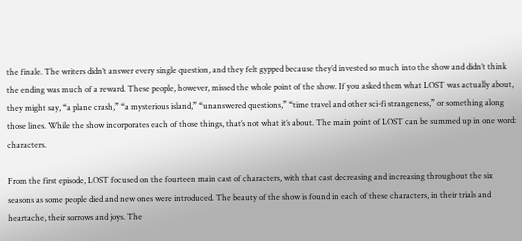the finale. The writers didn’t answer every single question, and they felt gypped because they’d invested so much into the show and didn’t think the ending was much of a reward. These people, however, missed the whole point of the show. If you asked them what LOST was actually about, they might say, “a plane crash,” “a mysterious island,” “unanswered questions,” “time travel and other sci-fi strangeness,” or something along those lines. While the show incorporates each of those things, that’s not what it’s about. The main point of LOST can be summed up in one word: characters.

From the first episode, LOST focused on the fourteen main cast of characters, with that cast decreasing and increasing throughout the six seasons as some people died and new ones were introduced. The beauty of the show is found in each of these characters, in their trials and heartache, their sorrows and joys. The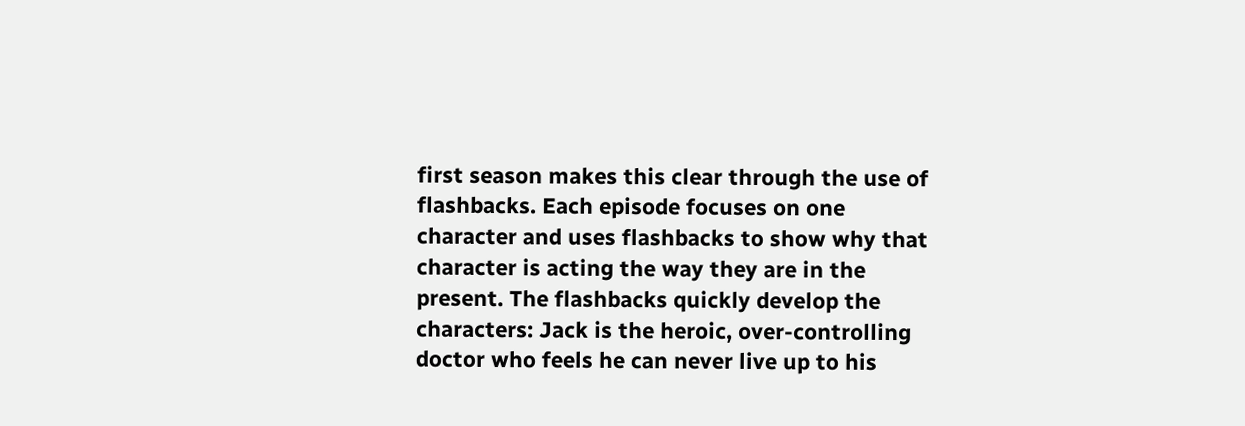first season makes this clear through the use of flashbacks. Each episode focuses on one character and uses flashbacks to show why that character is acting the way they are in the present. The flashbacks quickly develop the characters: Jack is the heroic, over-controlling doctor who feels he can never live up to his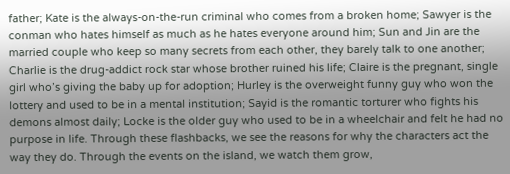father; Kate is the always-on-the-run criminal who comes from a broken home; Sawyer is the conman who hates himself as much as he hates everyone around him; Sun and Jin are the married couple who keep so many secrets from each other, they barely talk to one another; Charlie is the drug-addict rock star whose brother ruined his life; Claire is the pregnant, single girl who’s giving the baby up for adoption; Hurley is the overweight funny guy who won the lottery and used to be in a mental institution; Sayid is the romantic torturer who fights his demons almost daily; Locke is the older guy who used to be in a wheelchair and felt he had no purpose in life. Through these flashbacks, we see the reasons for why the characters act the way they do. Through the events on the island, we watch them grow,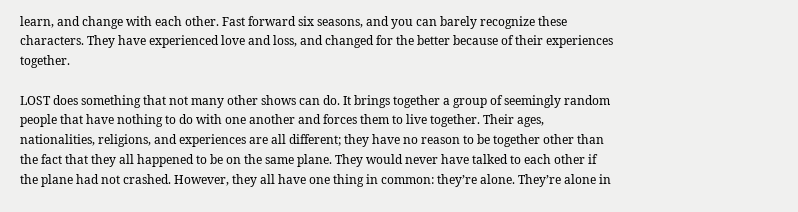learn, and change with each other. Fast forward six seasons, and you can barely recognize these characters. They have experienced love and loss, and changed for the better because of their experiences together.

LOST does something that not many other shows can do. It brings together a group of seemingly random people that have nothing to do with one another and forces them to live together. Their ages, nationalities, religions, and experiences are all different; they have no reason to be together other than the fact that they all happened to be on the same plane. They would never have talked to each other if the plane had not crashed. However, they all have one thing in common: they’re alone. They’re alone in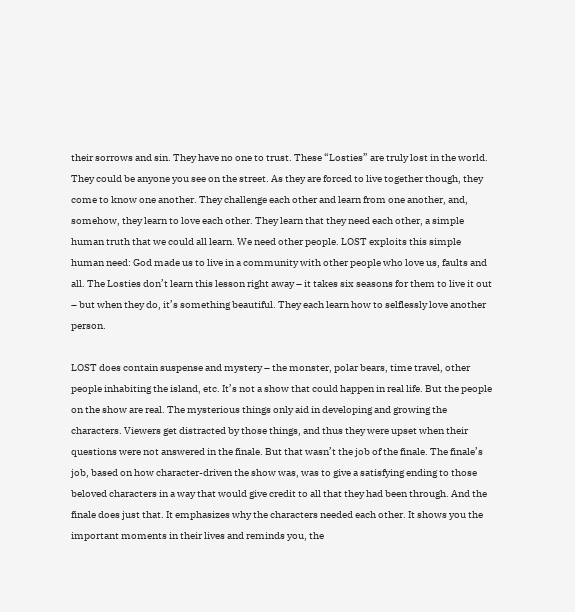their sorrows and sin. They have no one to trust. These “Losties” are truly lost in the world. They could be anyone you see on the street. As they are forced to live together though, they come to know one another. They challenge each other and learn from one another, and, somehow, they learn to love each other. They learn that they need each other, a simple human truth that we could all learn. We need other people. LOST exploits this simple human need: God made us to live in a community with other people who love us, faults and all. The Losties don’t learn this lesson right away – it takes six seasons for them to live it out – but when they do, it’s something beautiful. They each learn how to selflessly love another person.

LOST does contain suspense and mystery – the monster, polar bears, time travel, other people inhabiting the island, etc. It’s not a show that could happen in real life. But the people on the show are real. The mysterious things only aid in developing and growing the characters. Viewers get distracted by those things, and thus they were upset when their questions were not answered in the finale. But that wasn’t the job of the finale. The finale’s job, based on how character-driven the show was, was to give a satisfying ending to those beloved characters in a way that would give credit to all that they had been through. And the finale does just that. It emphasizes why the characters needed each other. It shows you the important moments in their lives and reminds you, the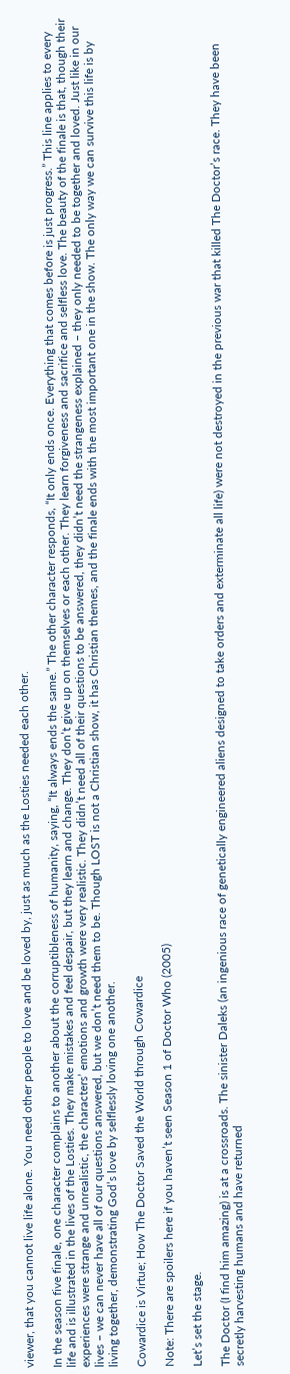viewer, that you cannot live life alone. You need other people to love and be loved by, just as much as the Losties needed each other.

In the season five finale, one character complains to another about the corruptibleness of humanity, saying, “It always ends the same.” The other character responds, “It only ends once. Everything that comes before is just progress.” This line applies to every life and is illustrated in the lives of the Losties. They make mistakes and feel despair, but they learn and change. They don’t give up on themselves or each other. They learn forgiveness and sacrifice and selfless love. The beauty of the finale is that, though their experiences were strange and unrealistic, the characters’ emotions and growth were very realistic. They didn’t need all of their questions to be answered, they didn’t need the strangeness explained – they only needed to be together and loved. Just like in our lives – we can never have all of our questions answered, but we don’t need them to be. Though LOST is not a Christian show, it has Christian themes, and the finale ends with the most important one in the show. The only way we can survive this life is by living together, demonstrating God’s love by selflessly loving one another.

Cowardice is Virtue; How The Doctor Saved the World through Cowardice

Note: There are spoilers here if you haven’t seen Season 1 of Doctor Who (2005)

Let’s set the stage.

The Doctor (I find him amazing) is at a crossroads. The sinister Daleks (an ingenious race of genetically engineered aliens designed to take orders and exterminate all life) were not destroyed in the previous war that killed The Doctor’s race. They have been secretly harvesting humans and have returned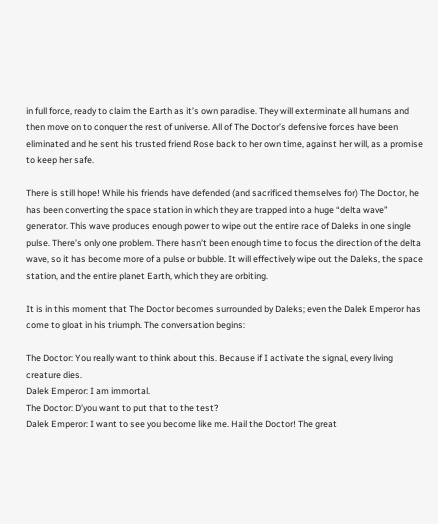in full force, ready to claim the Earth as it’s own paradise. They will exterminate all humans and then move on to conquer the rest of universe. All of The Doctor’s defensive forces have been eliminated and he sent his trusted friend Rose back to her own time, against her will, as a promise to keep her safe.

There is still hope! While his friends have defended (and sacrificed themselves for) The Doctor, he has been converting the space station in which they are trapped into a huge “delta wave” generator. This wave produces enough power to wipe out the entire race of Daleks in one single pulse. There’s only one problem. There hasn’t been enough time to focus the direction of the delta wave, so it has become more of a pulse or bubble. It will effectively wipe out the Daleks, the space station, and the entire planet Earth, which they are orbiting.

It is in this moment that The Doctor becomes surrounded by Daleks; even the Dalek Emperor has come to gloat in his triumph. The conversation begins:

The Doctor: You really want to think about this. Because if I activate the signal, every living creature dies.
Dalek Emperor: I am immortal.
The Doctor: D’you want to put that to the test?
Dalek Emperor: I want to see you become like me. Hail the Doctor! The great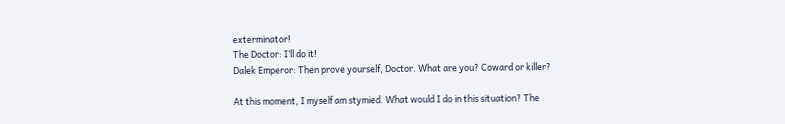exterminator!
The Doctor: I’ll do it!
Dalek Emperor: Then prove yourself, Doctor. What are you? Coward or killer?

At this moment, I myself am stymied. What would I do in this situation? The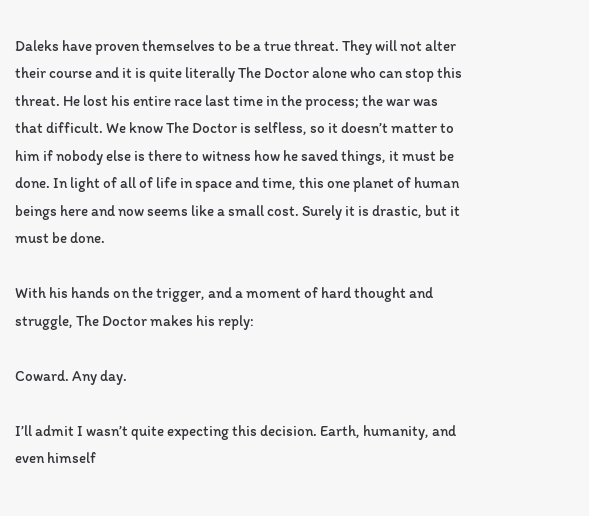Daleks have proven themselves to be a true threat. They will not alter their course and it is quite literally The Doctor alone who can stop this threat. He lost his entire race last time in the process; the war was that difficult. We know The Doctor is selfless, so it doesn’t matter to him if nobody else is there to witness how he saved things, it must be done. In light of all of life in space and time, this one planet of human beings here and now seems like a small cost. Surely it is drastic, but it must be done.

With his hands on the trigger, and a moment of hard thought and struggle, The Doctor makes his reply:

Coward. Any day.

I’ll admit I wasn’t quite expecting this decision. Earth, humanity, and even himself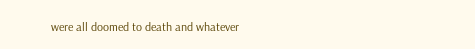were all doomed to death and whatever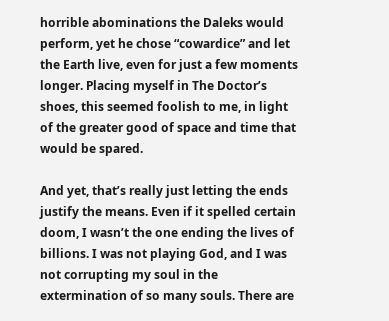horrible abominations the Daleks would  perform, yet he chose “cowardice” and let the Earth live, even for just a few moments longer. Placing myself in The Doctor’s shoes, this seemed foolish to me, in light of the greater good of space and time that would be spared.

And yet, that’s really just letting the ends justify the means. Even if it spelled certain doom, I wasn’t the one ending the lives of billions. I was not playing God, and I was not corrupting my soul in the extermination of so many souls. There are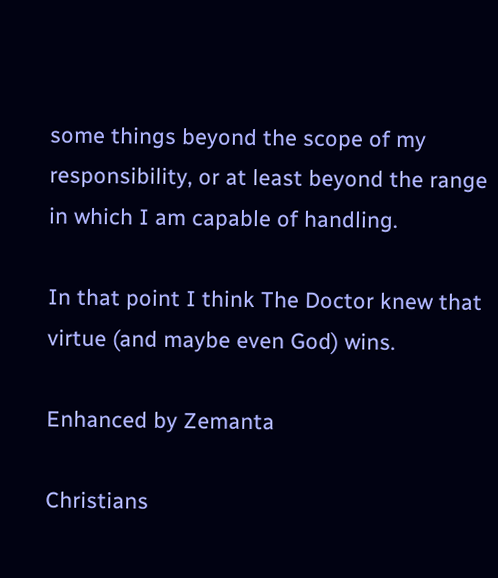some things beyond the scope of my responsibility, or at least beyond the range in which I am capable of handling.

In that point I think The Doctor knew that virtue (and maybe even God) wins.

Enhanced by Zemanta

Christians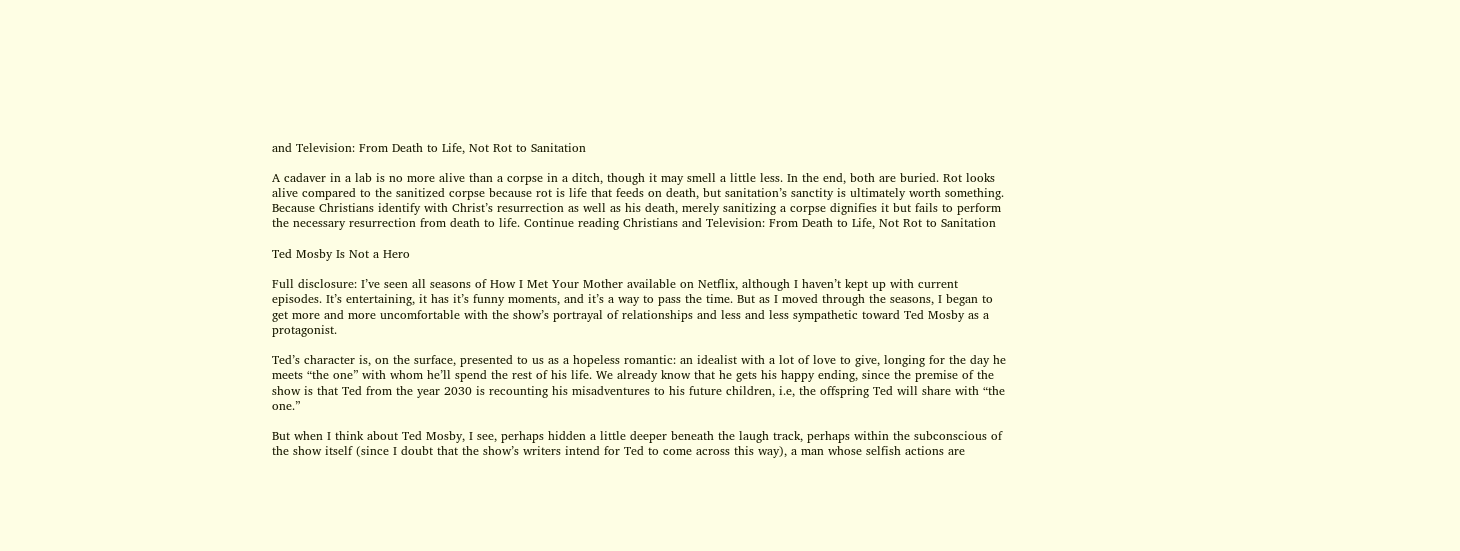and Television: From Death to Life, Not Rot to Sanitation

A cadaver in a lab is no more alive than a corpse in a ditch, though it may smell a little less. In the end, both are buried. Rot looks alive compared to the sanitized corpse because rot is life that feeds on death, but sanitation’s sanctity is ultimately worth something. Because Christians identify with Christ’s resurrection as well as his death, merely sanitizing a corpse dignifies it but fails to perform the necessary resurrection from death to life. Continue reading Christians and Television: From Death to Life, Not Rot to Sanitation

Ted Mosby Is Not a Hero

Full disclosure: I’ve seen all seasons of How I Met Your Mother available on Netflix, although I haven’t kept up with current episodes. It’s entertaining, it has it’s funny moments, and it’s a way to pass the time. But as I moved through the seasons, I began to get more and more uncomfortable with the show’s portrayal of relationships and less and less sympathetic toward Ted Mosby as a protagonist.

Ted’s character is, on the surface, presented to us as a hopeless romantic: an idealist with a lot of love to give, longing for the day he meets “the one” with whom he’ll spend the rest of his life. We already know that he gets his happy ending, since the premise of the show is that Ted from the year 2030 is recounting his misadventures to his future children, i.e, the offspring Ted will share with “the one.”

But when I think about Ted Mosby, I see, perhaps hidden a little deeper beneath the laugh track, perhaps within the subconscious of the show itself (since I doubt that the show’s writers intend for Ted to come across this way), a man whose selfish actions are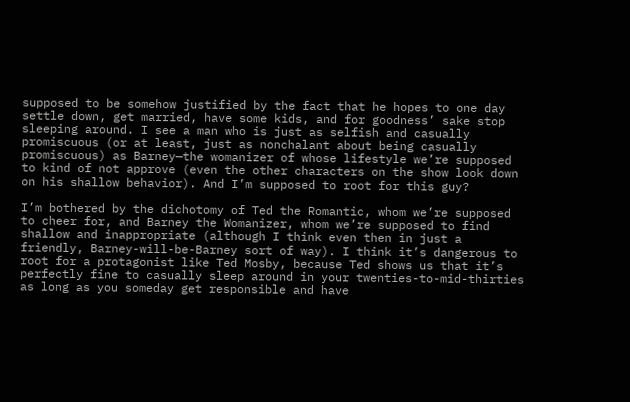supposed to be somehow justified by the fact that he hopes to one day settle down, get married, have some kids, and for goodness’ sake stop sleeping around. I see a man who is just as selfish and casually promiscuous (or at least, just as nonchalant about being casually promiscuous) as Barney—the womanizer of whose lifestyle we’re supposed to kind of not approve (even the other characters on the show look down on his shallow behavior). And I’m supposed to root for this guy?

I’m bothered by the dichotomy of Ted the Romantic, whom we’re supposed to cheer for, and Barney the Womanizer, whom we’re supposed to find shallow and inappropriate (although I think even then in just a friendly, Barney-will-be-Barney sort of way). I think it’s dangerous to root for a protagonist like Ted Mosby, because Ted shows us that it’s perfectly fine to casually sleep around in your twenties-to-mid-thirties as long as you someday get responsible and have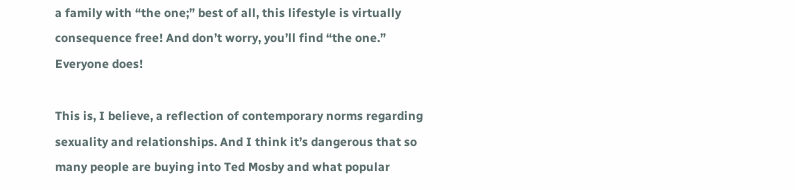a family with “the one;” best of all, this lifestyle is virtually consequence free! And don’t worry, you’ll find “the one.” Everyone does!

This is, I believe, a reflection of contemporary norms regarding sexuality and relationships. And I think it’s dangerous that so many people are buying into Ted Mosby and what popular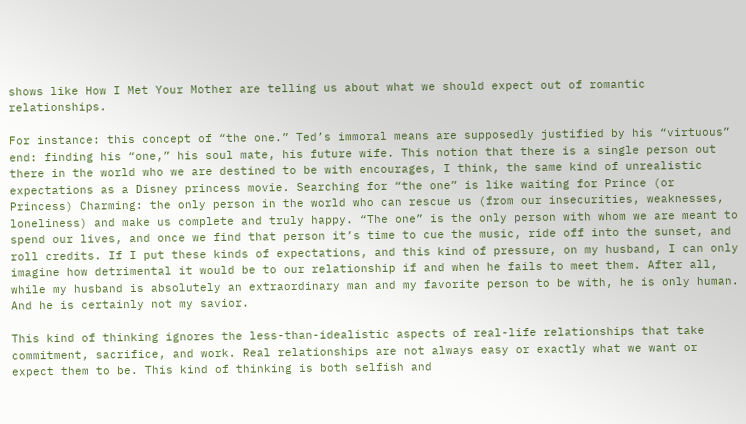shows like How I Met Your Mother are telling us about what we should expect out of romantic relationships.

For instance: this concept of “the one.” Ted’s immoral means are supposedly justified by his “virtuous” end: finding his “one,” his soul mate, his future wife. This notion that there is a single person out there in the world who we are destined to be with encourages, I think, the same kind of unrealistic expectations as a Disney princess movie. Searching for “the one” is like waiting for Prince (or Princess) Charming: the only person in the world who can rescue us (from our insecurities, weaknesses, loneliness) and make us complete and truly happy. “The one” is the only person with whom we are meant to spend our lives, and once we find that person it’s time to cue the music, ride off into the sunset, and roll credits. If I put these kinds of expectations, and this kind of pressure, on my husband, I can only imagine how detrimental it would be to our relationship if and when he fails to meet them. After all, while my husband is absolutely an extraordinary man and my favorite person to be with, he is only human. And he is certainly not my savior.

This kind of thinking ignores the less-than-idealistic aspects of real-life relationships that take commitment, sacrifice, and work. Real relationships are not always easy or exactly what we want or expect them to be. This kind of thinking is both selfish and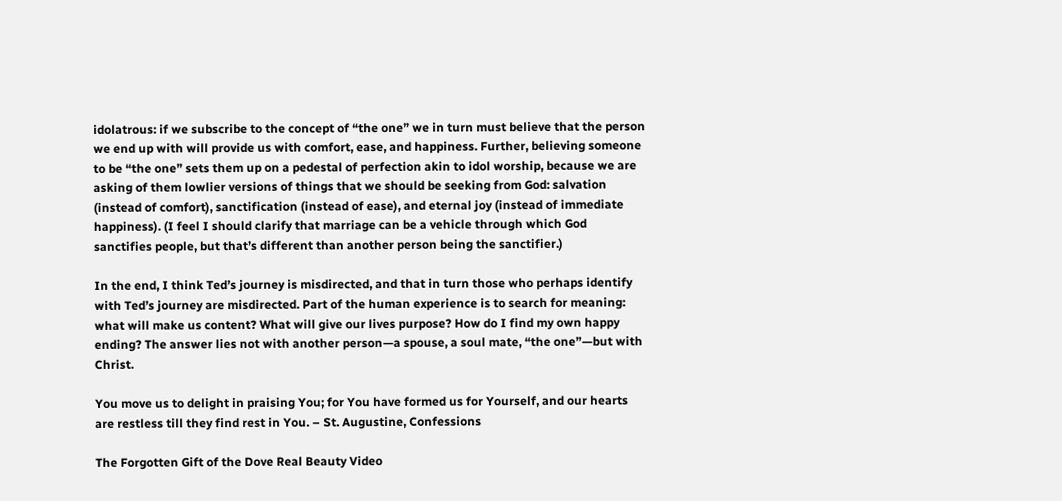idolatrous: if we subscribe to the concept of “the one” we in turn must believe that the person we end up with will provide us with comfort, ease, and happiness. Further, believing someone to be “the one” sets them up on a pedestal of perfection akin to idol worship, because we are asking of them lowlier versions of things that we should be seeking from God: salvation (instead of comfort), sanctification (instead of ease), and eternal joy (instead of immediate happiness). (I feel I should clarify that marriage can be a vehicle through which God sanctifies people, but that’s different than another person being the sanctifier.)

In the end, I think Ted’s journey is misdirected, and that in turn those who perhaps identify with Ted’s journey are misdirected. Part of the human experience is to search for meaning: what will make us content? What will give our lives purpose? How do I find my own happy ending? The answer lies not with another person—a spouse, a soul mate, “the one”—but with Christ.

You move us to delight in praising You; for You have formed us for Yourself, and our hearts are restless till they find rest in You. – St. Augustine, Confessions

The Forgotten Gift of the Dove Real Beauty Video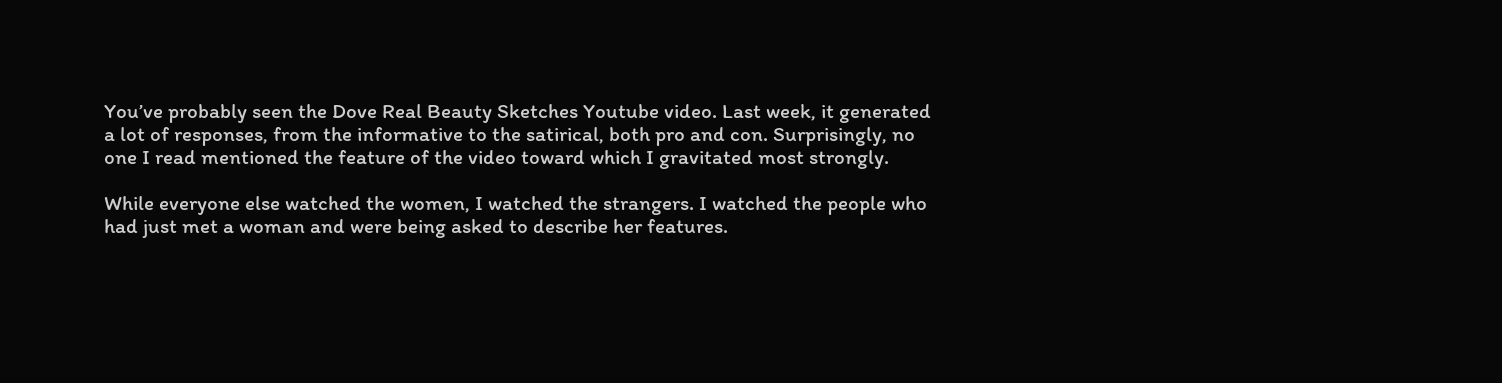You’ve probably seen the Dove Real Beauty Sketches Youtube video. Last week, it generated a lot of responses, from the informative to the satirical, both pro and con. Surprisingly, no one I read mentioned the feature of the video toward which I gravitated most strongly.

While everyone else watched the women, I watched the strangers. I watched the people who had just met a woman and were being asked to describe her features.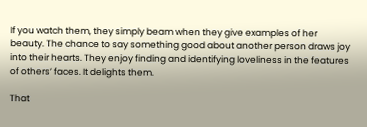If you watch them, they simply beam when they give examples of her beauty. The chance to say something good about another person draws joy into their hearts. They enjoy finding and identifying loveliness in the features of others’ faces. It delights them.

That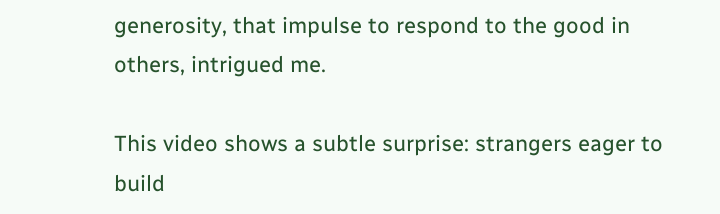generosity, that impulse to respond to the good in others, intrigued me.

This video shows a subtle surprise: strangers eager to build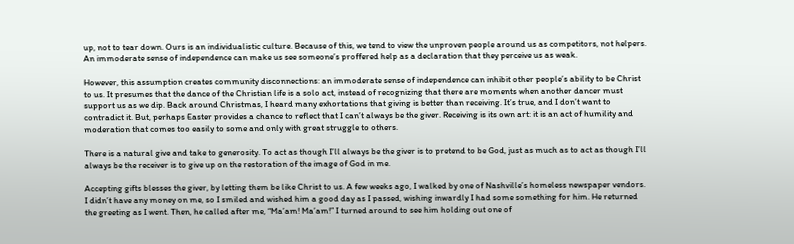up, not to tear down. Ours is an individualistic culture. Because of this, we tend to view the unproven people around us as competitors, not helpers. An immoderate sense of independence can make us see someone’s proffered help as a declaration that they perceive us as weak.

However, this assumption creates community disconnections: an immoderate sense of independence can inhibit other people’s ability to be Christ to us. It presumes that the dance of the Christian life is a solo act, instead of recognizing that there are moments when another dancer must support us as we dip. Back around Christmas, I heard many exhortations that giving is better than receiving. It’s true, and I don’t want to contradict it. But, perhaps Easter provides a chance to reflect that I can’t always be the giver. Receiving is its own art: it is an act of humility and moderation that comes too easily to some and only with great struggle to others.

There is a natural give and take to generosity. To act as though I’ll always be the giver is to pretend to be God, just as much as to act as though I’ll always be the receiver is to give up on the restoration of the image of God in me.

Accepting gifts blesses the giver, by letting them be like Christ to us. A few weeks ago, I walked by one of Nashville’s homeless newspaper vendors. I didn’t have any money on me, so I smiled and wished him a good day as I passed, wishing inwardly I had some something for him. He returned the greeting as I went. Then, he called after me, “Ma’am! Ma’am!” I turned around to see him holding out one of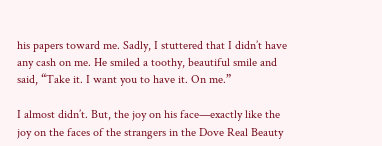his papers toward me. Sadly, I stuttered that I didn’t have any cash on me. He smiled a toothy, beautiful smile and said, “Take it. I want you to have it. On me.”

I almost didn’t. But, the joy on his face—exactly like the joy on the faces of the strangers in the Dove Real Beauty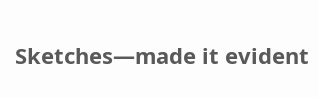Sketches—made it evident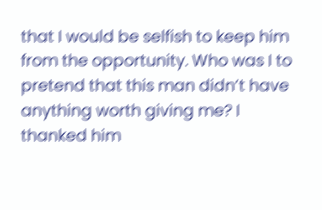that I would be selfish to keep him from the opportunity. Who was I to pretend that this man didn’t have anything worth giving me? I thanked him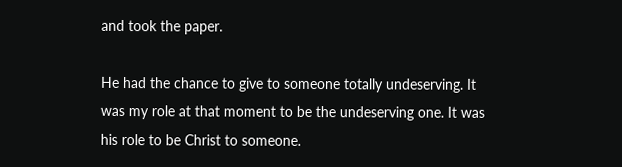and took the paper.

He had the chance to give to someone totally undeserving. It was my role at that moment to be the undeserving one. It was his role to be Christ to someone.